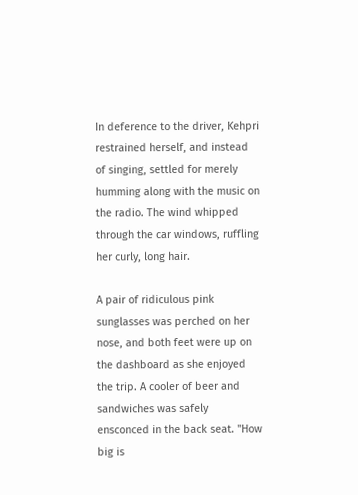In deference to the driver, Kehpri restrained herself, and instead of singing, settled for merely humming along with the music on the radio. The wind whipped through the car windows, ruffling her curly, long hair.

A pair of ridiculous pink sunglasses was perched on her nose, and both feet were up on the dashboard as she enjoyed the trip. A cooler of beer and sandwiches was safely ensconced in the back seat. "How big is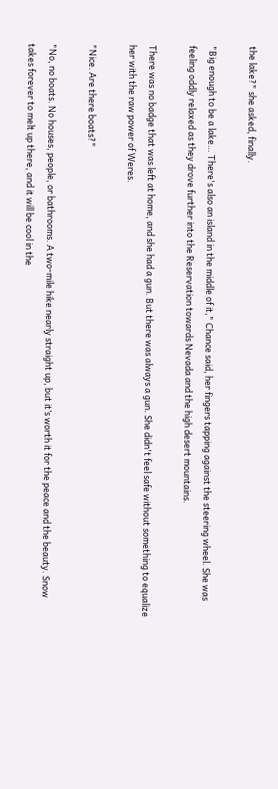the lake?" she asked, finally.

"Big enough to be a lake… There's also an island in the middle of it," Chance said, her fingers tapping against the steering wheel. She was feeling oddly relaxed as they drove further into the Reservation towards Nevada and the high desert mountains.

There was no badge that was left at home, and she had a gun. But there was always a gun. She didn't feel safe without something to equalize her with the raw power of Weres.

"Nice. Are there boats?"

"No, no boats. No houses, people, or bathrooms. A two-mile hike nearly straight up, but it’s worth it for the peace and the beauty. Snow takes forever to melt up there, and it will be cool in the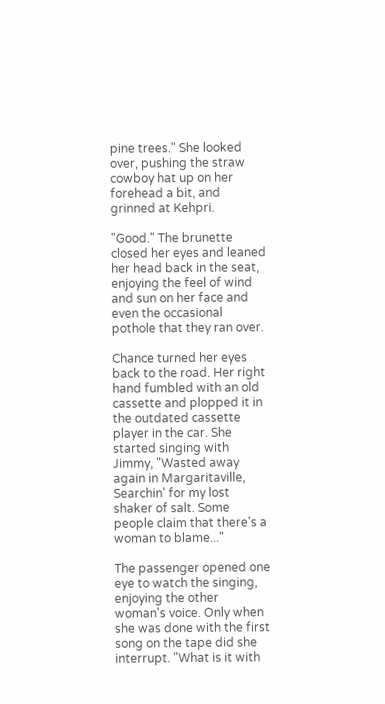pine trees." She looked over, pushing the straw cowboy hat up on her forehead a bit, and grinned at Kehpri.

"Good." The brunette closed her eyes and leaned her head back in the seat, enjoying the feel of wind and sun on her face and even the occasional pothole that they ran over.

Chance turned her eyes back to the road. Her right hand fumbled with an old cassette and plopped it in the outdated cassette player in the car. She started singing with Jimmy, "Wasted away again in Margaritaville, Searchin' for my lost shaker of salt. Some people claim that there's a woman to blame..."

The passenger opened one eye to watch the singing, enjoying the other woman's voice. Only when she was done with the first song on the tape did she interrupt. "What is it with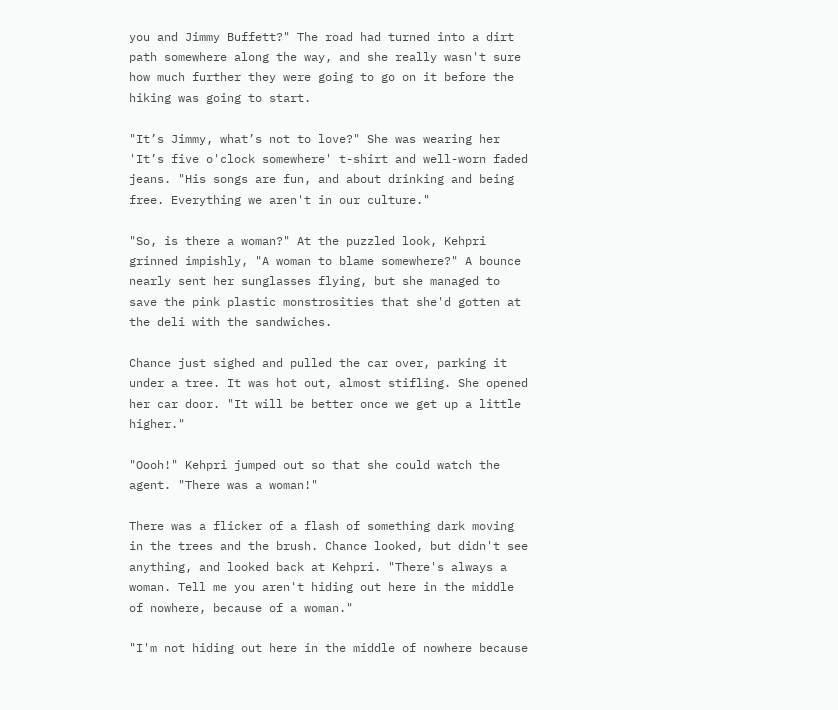you and Jimmy Buffett?" The road had turned into a dirt path somewhere along the way, and she really wasn't sure how much further they were going to go on it before the hiking was going to start.

"It’s Jimmy, what’s not to love?" She was wearing her 'It’s five o'clock somewhere' t-shirt and well-worn faded jeans. "His songs are fun, and about drinking and being free. Everything we aren't in our culture."

"So, is there a woman?" At the puzzled look, Kehpri grinned impishly, "A woman to blame somewhere?" A bounce nearly sent her sunglasses flying, but she managed to save the pink plastic monstrosities that she'd gotten at the deli with the sandwiches.

Chance just sighed and pulled the car over, parking it under a tree. It was hot out, almost stifling. She opened her car door. "It will be better once we get up a little higher."

"Oooh!" Kehpri jumped out so that she could watch the agent. "There was a woman!"

There was a flicker of a flash of something dark moving in the trees and the brush. Chance looked, but didn't see anything, and looked back at Kehpri. "There's always a woman. Tell me you aren't hiding out here in the middle of nowhere, because of a woman."

"I'm not hiding out here in the middle of nowhere because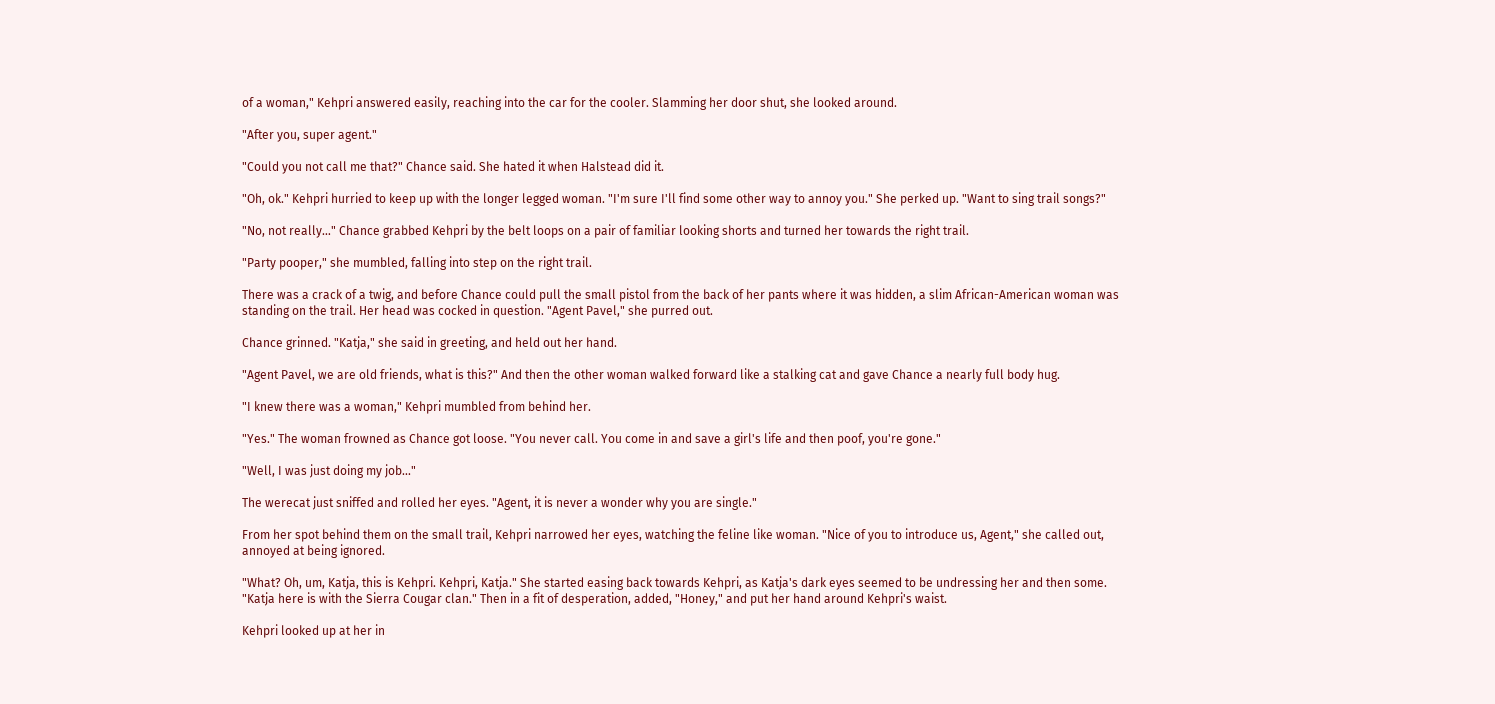of a woman," Kehpri answered easily, reaching into the car for the cooler. Slamming her door shut, she looked around.

"After you, super agent."

"Could you not call me that?" Chance said. She hated it when Halstead did it.

"Oh, ok." Kehpri hurried to keep up with the longer legged woman. "I'm sure I'll find some other way to annoy you." She perked up. "Want to sing trail songs?"

"No, not really…" Chance grabbed Kehpri by the belt loops on a pair of familiar looking shorts and turned her towards the right trail.

"Party pooper," she mumbled, falling into step on the right trail.

There was a crack of a twig, and before Chance could pull the small pistol from the back of her pants where it was hidden, a slim African-American woman was standing on the trail. Her head was cocked in question. "Agent Pavel," she purred out.

Chance grinned. "Katja," she said in greeting, and held out her hand.

"Agent Pavel, we are old friends, what is this?" And then the other woman walked forward like a stalking cat and gave Chance a nearly full body hug.

"I knew there was a woman," Kehpri mumbled from behind her.

"Yes." The woman frowned as Chance got loose. "You never call. You come in and save a girl's life and then poof, you're gone."

"Well, I was just doing my job..."

The werecat just sniffed and rolled her eyes. "Agent, it is never a wonder why you are single."

From her spot behind them on the small trail, Kehpri narrowed her eyes, watching the feline like woman. "Nice of you to introduce us, Agent," she called out, annoyed at being ignored.

"What? Oh, um, Katja, this is Kehpri. Kehpri, Katja." She started easing back towards Kehpri, as Katja's dark eyes seemed to be undressing her and then some. "Katja here is with the Sierra Cougar clan." Then in a fit of desperation, added, "Honey," and put her hand around Kehpri's waist.

Kehpri looked up at her in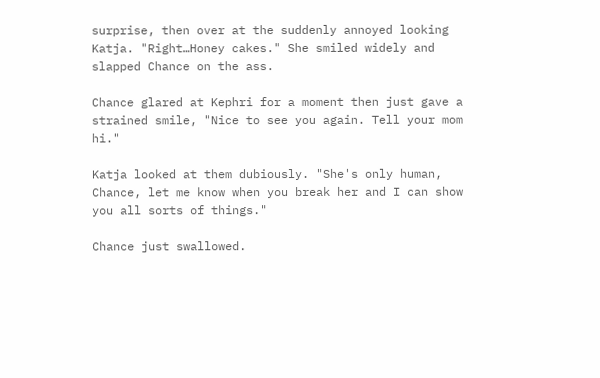surprise, then over at the suddenly annoyed looking Katja. "Right…Honey cakes." She smiled widely and slapped Chance on the ass.

Chance glared at Kephri for a moment then just gave a strained smile, "Nice to see you again. Tell your mom hi."

Katja looked at them dubiously. "She's only human, Chance, let me know when you break her and I can show you all sorts of things."

Chance just swallowed.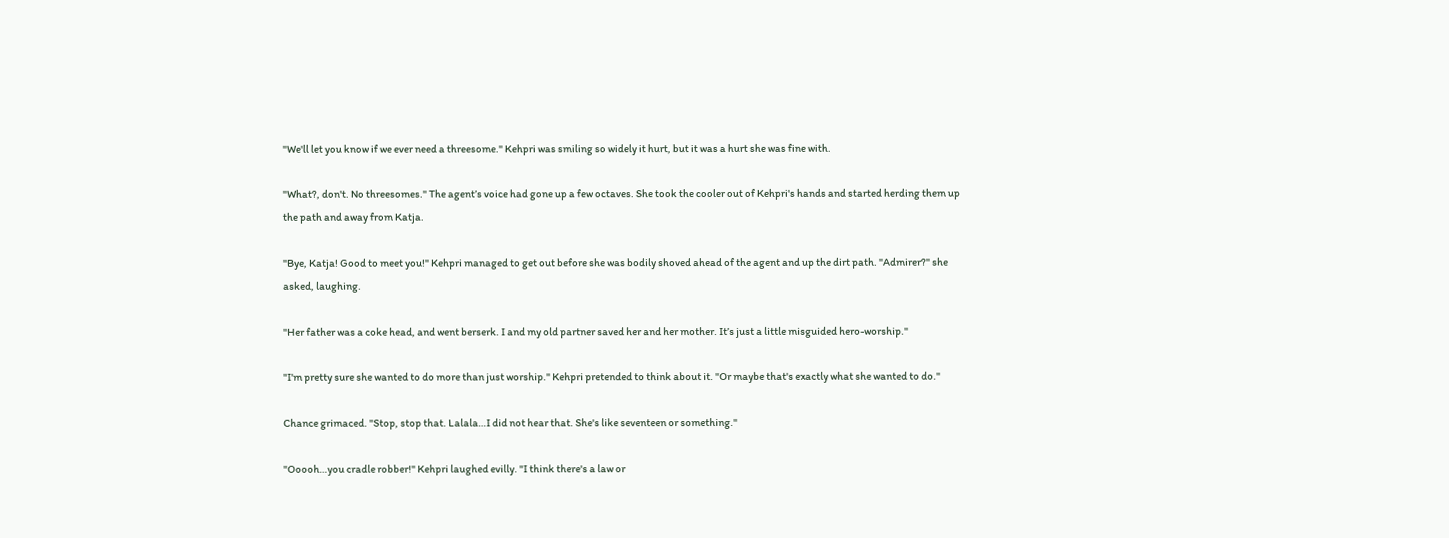"We'll let you know if we ever need a threesome." Kehpri was smiling so widely it hurt, but it was a hurt she was fine with.

"What?, don't. No threesomes." The agent’s voice had gone up a few octaves. She took the cooler out of Kehpri's hands and started herding them up the path and away from Katja.

"Bye, Katja! Good to meet you!" Kehpri managed to get out before she was bodily shoved ahead of the agent and up the dirt path. "Admirer?" she asked, laughing.

"Her father was a coke head, and went berserk. I and my old partner saved her and her mother. It’s just a little misguided hero-worship."

"I'm pretty sure she wanted to do more than just worship." Kehpri pretended to think about it. "Or maybe that's exactly what she wanted to do."

Chance grimaced. "Stop, stop that. Lalala…I did not hear that. She's like seventeen or something."

"Ooooh…you cradle robber!" Kehpri laughed evilly. "I think there's a law or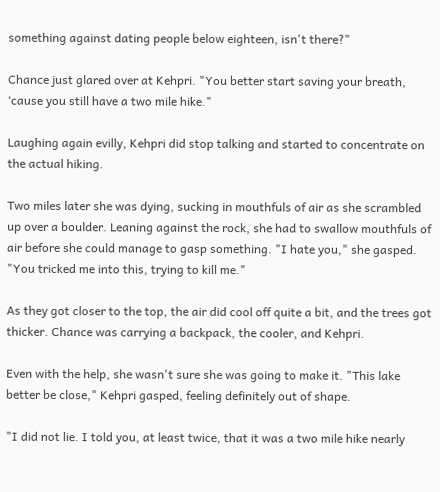something against dating people below eighteen, isn't there?"

Chance just glared over at Kehpri. "You better start saving your breath, ‘cause you still have a two mile hike."

Laughing again evilly, Kehpri did stop talking and started to concentrate on the actual hiking.

Two miles later she was dying, sucking in mouthfuls of air as she scrambled up over a boulder. Leaning against the rock, she had to swallow mouthfuls of air before she could manage to gasp something. "I hate you," she gasped. "You tricked me into this, trying to kill me."

As they got closer to the top, the air did cool off quite a bit, and the trees got thicker. Chance was carrying a backpack, the cooler, and Kehpri.

Even with the help, she wasn't sure she was going to make it. "This lake better be close," Kehpri gasped, feeling definitely out of shape.

"I did not lie. I told you, at least twice, that it was a two mile hike nearly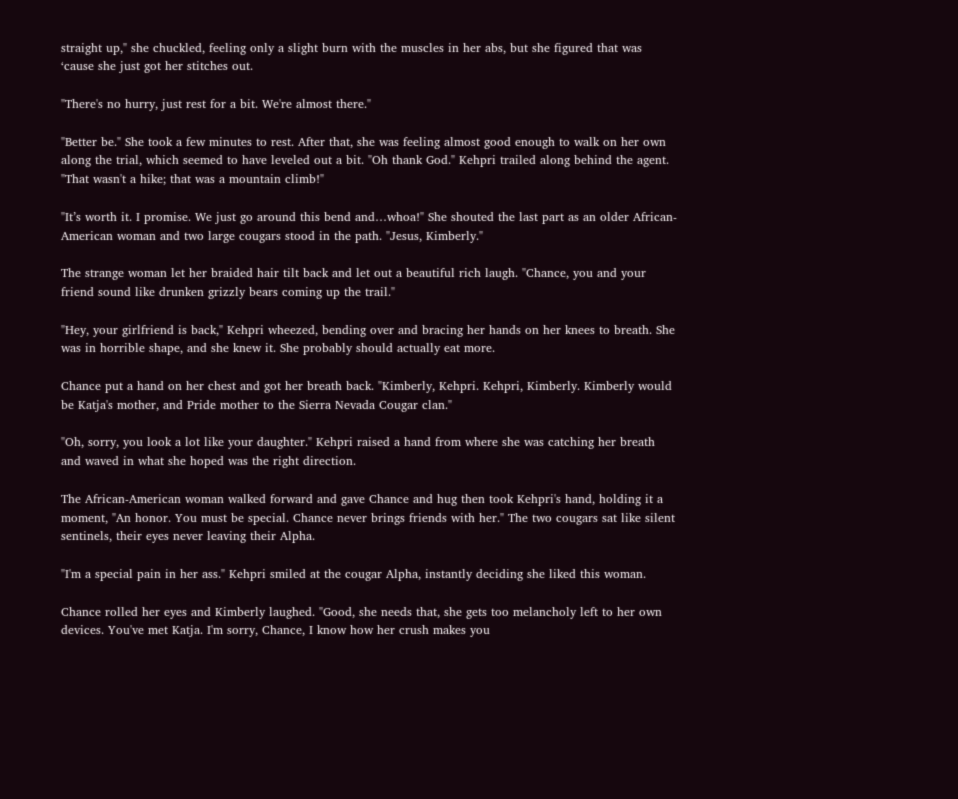straight up," she chuckled, feeling only a slight burn with the muscles in her abs, but she figured that was ‘cause she just got her stitches out.

"There's no hurry, just rest for a bit. We're almost there."

"Better be." She took a few minutes to rest. After that, she was feeling almost good enough to walk on her own along the trial, which seemed to have leveled out a bit. "Oh thank God." Kehpri trailed along behind the agent. "That wasn't a hike; that was a mountain climb!"

"It’s worth it. I promise. We just go around this bend and…whoa!" She shouted the last part as an older African-American woman and two large cougars stood in the path. "Jesus, Kimberly."

The strange woman let her braided hair tilt back and let out a beautiful rich laugh. "Chance, you and your friend sound like drunken grizzly bears coming up the trail."

"Hey, your girlfriend is back," Kehpri wheezed, bending over and bracing her hands on her knees to breath. She was in horrible shape, and she knew it. She probably should actually eat more.

Chance put a hand on her chest and got her breath back. "Kimberly, Kehpri. Kehpri, Kimberly. Kimberly would be Katja's mother, and Pride mother to the Sierra Nevada Cougar clan."

"Oh, sorry, you look a lot like your daughter." Kehpri raised a hand from where she was catching her breath and waved in what she hoped was the right direction.

The African-American woman walked forward and gave Chance and hug then took Kehpri's hand, holding it a moment, "An honor. You must be special. Chance never brings friends with her." The two cougars sat like silent sentinels, their eyes never leaving their Alpha.

"I'm a special pain in her ass." Kehpri smiled at the cougar Alpha, instantly deciding she liked this woman.

Chance rolled her eyes and Kimberly laughed. "Good, she needs that, she gets too melancholy left to her own devices. You've met Katja. I'm sorry, Chance, I know how her crush makes you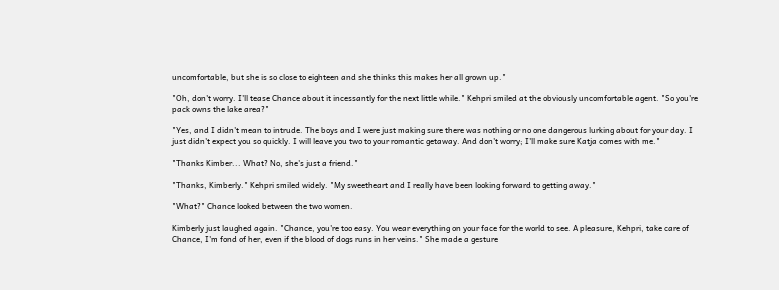uncomfortable, but she is so close to eighteen and she thinks this makes her all grown up."

"Oh, don't worry. I'll tease Chance about it incessantly for the next little while." Kehpri smiled at the obviously uncomfortable agent. "So you're pack owns the lake area?"

"Yes, and I didn't mean to intrude. The boys and I were just making sure there was nothing or no one dangerous lurking about for your day. I just didn't expect you so quickly. I will leave you two to your romantic getaway. And don't worry; I'll make sure Katja comes with me."

"Thanks Kimber... What? No, she's just a friend."

"Thanks, Kimberly." Kehpri smiled widely. "My sweetheart and I really have been looking forward to getting away."

"What?" Chance looked between the two women.

Kimberly just laughed again. "Chance, you're too easy. You wear everything on your face for the world to see. A pleasure, Kehpri, take care of Chance, I'm fond of her, even if the blood of dogs runs in her veins." She made a gesture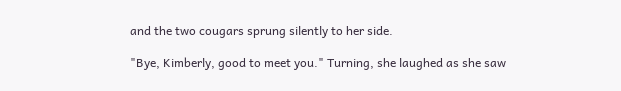and the two cougars sprung silently to her side.

"Bye, Kimberly, good to meet you." Turning, she laughed as she saw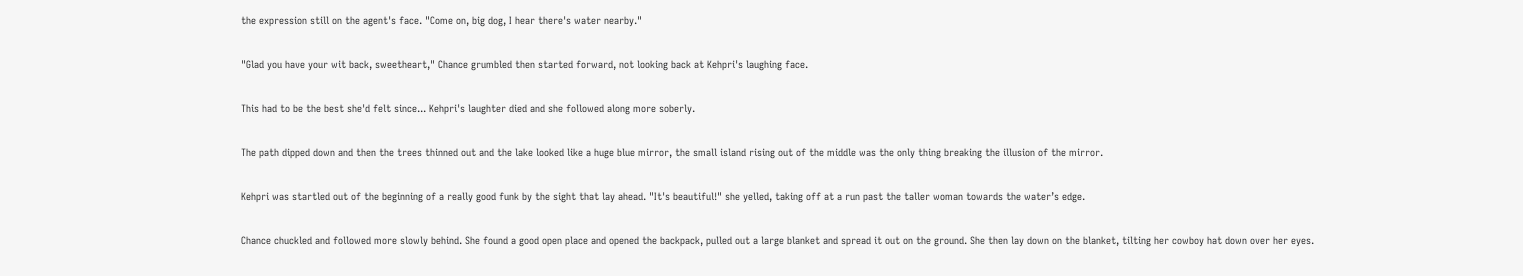the expression still on the agent's face. "Come on, big dog, I hear there's water nearby."

"Glad you have your wit back, sweetheart," Chance grumbled then started forward, not looking back at Kehpri's laughing face.

This had to be the best she'd felt since... Kehpri's laughter died and she followed along more soberly.

The path dipped down and then the trees thinned out and the lake looked like a huge blue mirror, the small island rising out of the middle was the only thing breaking the illusion of the mirror.

Kehpri was startled out of the beginning of a really good funk by the sight that lay ahead. "It's beautiful!" she yelled, taking off at a run past the taller woman towards the water’s edge.

Chance chuckled and followed more slowly behind. She found a good open place and opened the backpack, pulled out a large blanket and spread it out on the ground. She then lay down on the blanket, tilting her cowboy hat down over her eyes.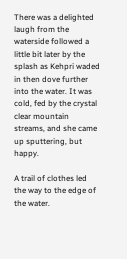There was a delighted laugh from the waterside followed a little bit later by the splash as Kehpri waded in then dove further into the water. It was cold, fed by the crystal clear mountain streams, and she came up sputtering, but happy.

A trail of clothes led the way to the edge of the water.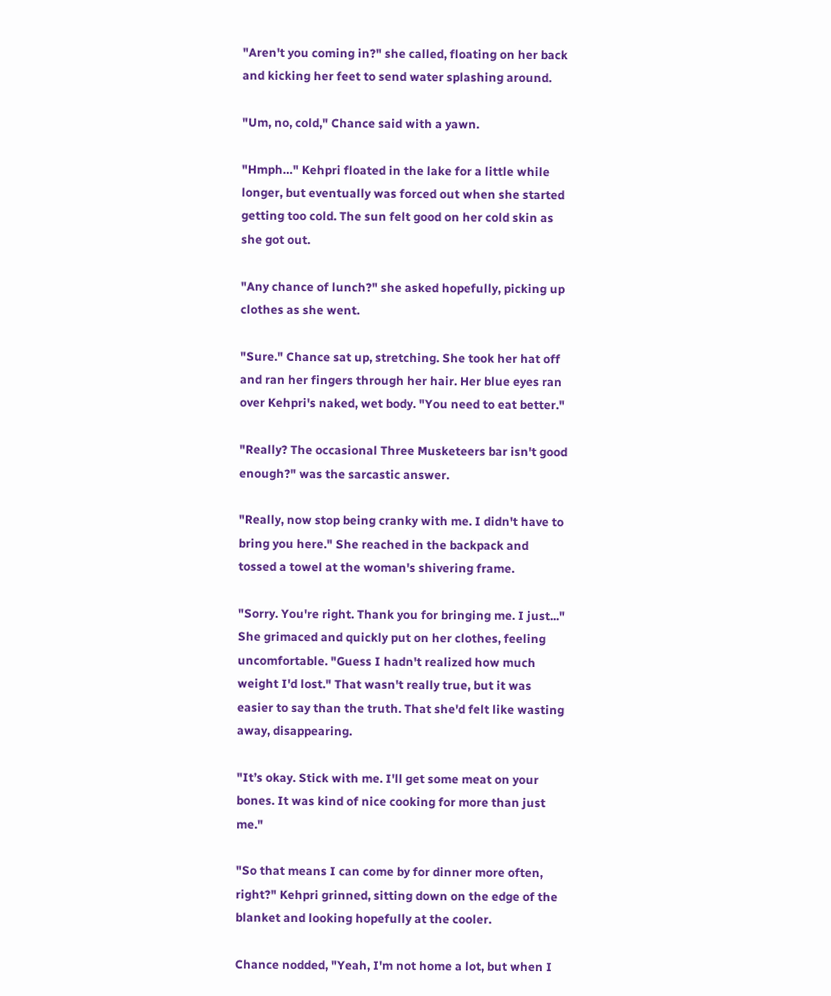"Aren't you coming in?" she called, floating on her back and kicking her feet to send water splashing around.

"Um, no, cold," Chance said with a yawn.

"Hmph…" Kehpri floated in the lake for a little while longer, but eventually was forced out when she started getting too cold. The sun felt good on her cold skin as she got out.

"Any chance of lunch?" she asked hopefully, picking up clothes as she went.

"Sure." Chance sat up, stretching. She took her hat off and ran her fingers through her hair. Her blue eyes ran over Kehpri's naked, wet body. "You need to eat better."

"Really? The occasional Three Musketeers bar isn't good enough?" was the sarcastic answer.

"Really, now stop being cranky with me. I didn't have to bring you here." She reached in the backpack and tossed a towel at the woman's shivering frame.

"Sorry. You're right. Thank you for bringing me. I just..." She grimaced and quickly put on her clothes, feeling uncomfortable. "Guess I hadn't realized how much weight I'd lost." That wasn't really true, but it was easier to say than the truth. That she'd felt like wasting away, disappearing.

"It’s okay. Stick with me. I'll get some meat on your bones. It was kind of nice cooking for more than just me."

"So that means I can come by for dinner more often, right?" Kehpri grinned, sitting down on the edge of the blanket and looking hopefully at the cooler.

Chance nodded, "Yeah, I'm not home a lot, but when I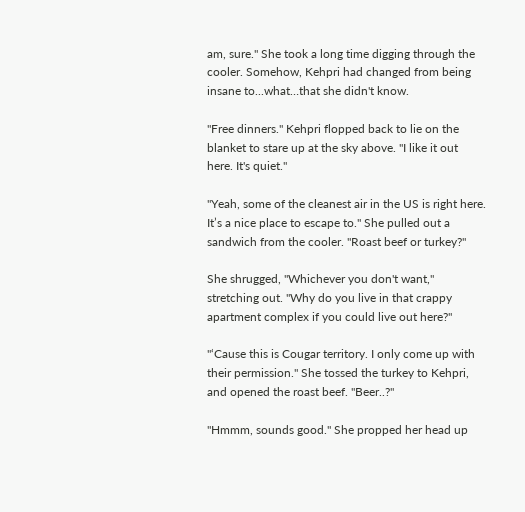am, sure." She took a long time digging through the cooler. Somehow, Kehpri had changed from being insane to...what…that she didn't know.

"Free dinners." Kehpri flopped back to lie on the blanket to stare up at the sky above. "I like it out here. It's quiet."

"Yeah, some of the cleanest air in the US is right here. It’s a nice place to escape to." She pulled out a sandwich from the cooler. "Roast beef or turkey?"

She shrugged, "Whichever you don't want," stretching out. "Why do you live in that crappy apartment complex if you could live out here?"

"‘Cause this is Cougar territory. I only come up with their permission." She tossed the turkey to Kehpri, and opened the roast beef. "Beer..?"

"Hmmm, sounds good." She propped her head up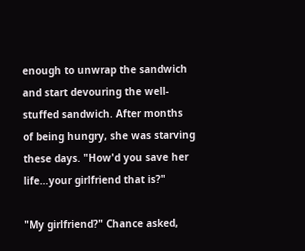enough to unwrap the sandwich and start devouring the well-stuffed sandwich. After months of being hungry, she was starving these days. "How'd you save her life…your girlfriend that is?"

"My girlfriend?" Chance asked,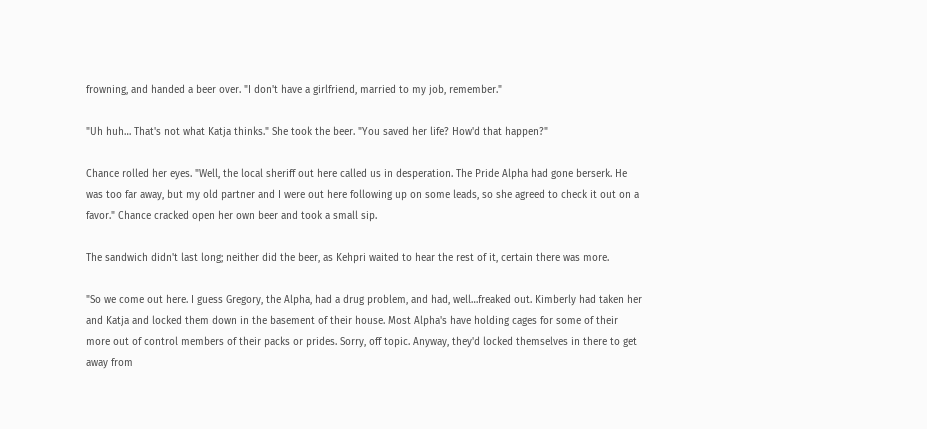frowning, and handed a beer over. "I don't have a girlfriend, married to my job, remember."

"Uh huh… That's not what Katja thinks." She took the beer. "You saved her life? How'd that happen?"

Chance rolled her eyes. "Well, the local sheriff out here called us in desperation. The Pride Alpha had gone berserk. He was too far away, but my old partner and I were out here following up on some leads, so she agreed to check it out on a favor." Chance cracked open her own beer and took a small sip.

The sandwich didn't last long; neither did the beer, as Kehpri waited to hear the rest of it, certain there was more.

"So we come out here. I guess Gregory, the Alpha, had a drug problem, and had, well…freaked out. Kimberly had taken her and Katja and locked them down in the basement of their house. Most Alpha's have holding cages for some of their more out of control members of their packs or prides. Sorry, off topic. Anyway, they'd locked themselves in there to get away from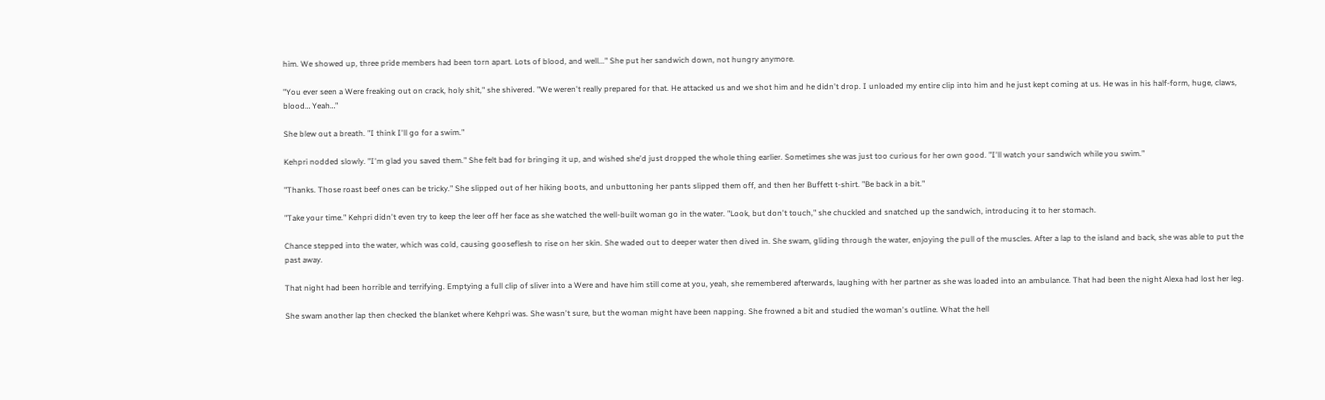him. We showed up, three pride members had been torn apart. Lots of blood, and well..." She put her sandwich down, not hungry anymore.

"You ever seen a Were freaking out on crack, holy shit," she shivered. "We weren't really prepared for that. He attacked us and we shot him and he didn't drop. I unloaded my entire clip into him and he just kept coming at us. He was in his half-form, huge, claws, blood… Yeah…"

She blew out a breath. "I think I'll go for a swim."

Kehpri nodded slowly. "I'm glad you saved them." She felt bad for bringing it up, and wished she'd just dropped the whole thing earlier. Sometimes she was just too curious for her own good. "I'll watch your sandwich while you swim."

"Thanks. Those roast beef ones can be tricky." She slipped out of her hiking boots, and unbuttoning her pants slipped them off, and then her Buffett t-shirt. "Be back in a bit."

"Take your time." Kehpri didn't even try to keep the leer off her face as she watched the well-built woman go in the water. "Look, but don't touch," she chuckled and snatched up the sandwich, introducing it to her stomach.

Chance stepped into the water, which was cold, causing gooseflesh to rise on her skin. She waded out to deeper water then dived in. She swam, gliding through the water, enjoying the pull of the muscles. After a lap to the island and back, she was able to put the past away.

That night had been horrible and terrifying. Emptying a full clip of sliver into a Were and have him still come at you, yeah, she remembered afterwards, laughing with her partner as she was loaded into an ambulance. That had been the night Alexa had lost her leg.

She swam another lap then checked the blanket where Kehpri was. She wasn't sure, but the woman might have been napping. She frowned a bit and studied the woman's outline. What the hell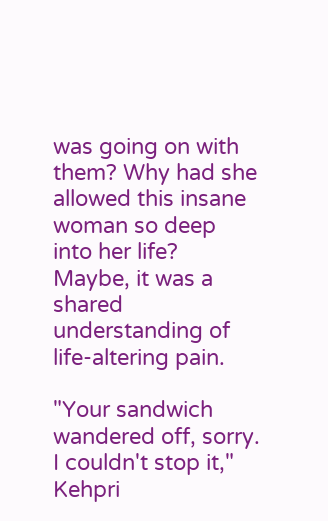was going on with them? Why had she allowed this insane woman so deep into her life? Maybe, it was a shared understanding of life-altering pain.

"Your sandwich wandered off, sorry. I couldn't stop it," Kehpri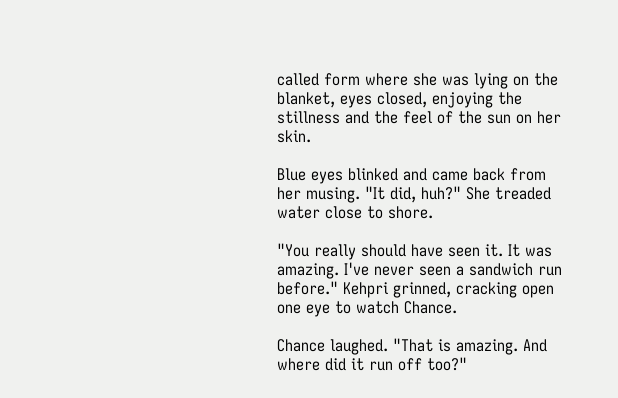called form where she was lying on the blanket, eyes closed, enjoying the stillness and the feel of the sun on her skin.

Blue eyes blinked and came back from her musing. "It did, huh?" She treaded water close to shore.

"You really should have seen it. It was amazing. I've never seen a sandwich run before." Kehpri grinned, cracking open one eye to watch Chance.

Chance laughed. "That is amazing. And where did it run off too?"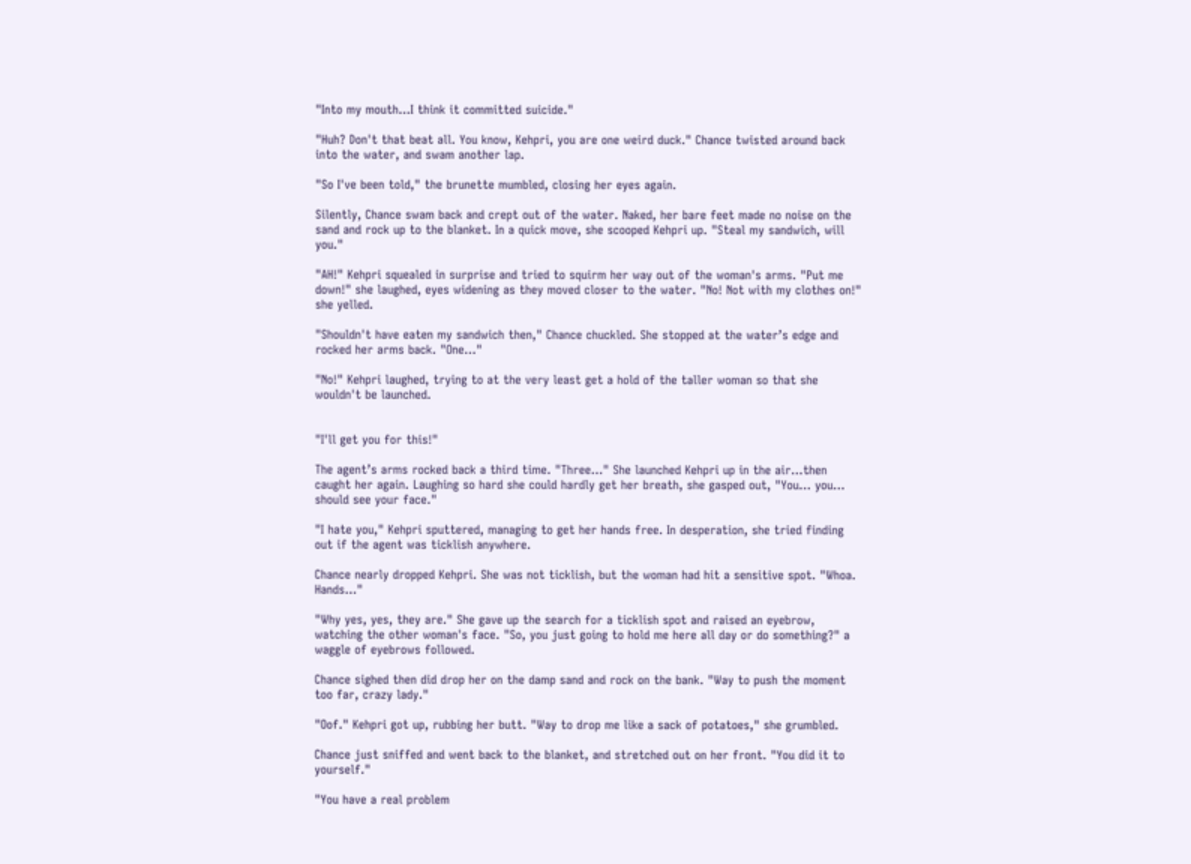"Into my mouth…I think it committed suicide."

"Huh? Don't that beat all. You know, Kehpri, you are one weird duck." Chance twisted around back into the water, and swam another lap.

"So I've been told," the brunette mumbled, closing her eyes again.

Silently, Chance swam back and crept out of the water. Naked, her bare feet made no noise on the sand and rock up to the blanket. In a quick move, she scooped Kehpri up. "Steal my sandwich, will you."

"AH!" Kehpri squealed in surprise and tried to squirm her way out of the woman's arms. "Put me down!" she laughed, eyes widening as they moved closer to the water. "No! Not with my clothes on!" she yelled.

"Shouldn't have eaten my sandwich then," Chance chuckled. She stopped at the water’s edge and rocked her arms back. "One..."

"No!" Kehpri laughed, trying to at the very least get a hold of the taller woman so that she wouldn't be launched.


"I'll get you for this!"

The agent’s arms rocked back a third time. "Three…" She launched Kehpri up in the air…then caught her again. Laughing so hard she could hardly get her breath, she gasped out, "You... you... should see your face."

"I hate you," Kehpri sputtered, managing to get her hands free. In desperation, she tried finding out if the agent was ticklish anywhere.

Chance nearly dropped Kehpri. She was not ticklish, but the woman had hit a sensitive spot. "Whoa. Hands…"

"Why yes, yes, they are." She gave up the search for a ticklish spot and raised an eyebrow, watching the other woman's face. "So, you just going to hold me here all day or do something?" a waggle of eyebrows followed.

Chance sighed then did drop her on the damp sand and rock on the bank. "Way to push the moment too far, crazy lady."

"Oof." Kehpri got up, rubbing her butt. "Way to drop me like a sack of potatoes," she grumbled.

Chance just sniffed and went back to the blanket, and stretched out on her front. "You did it to yourself."

"You have a real problem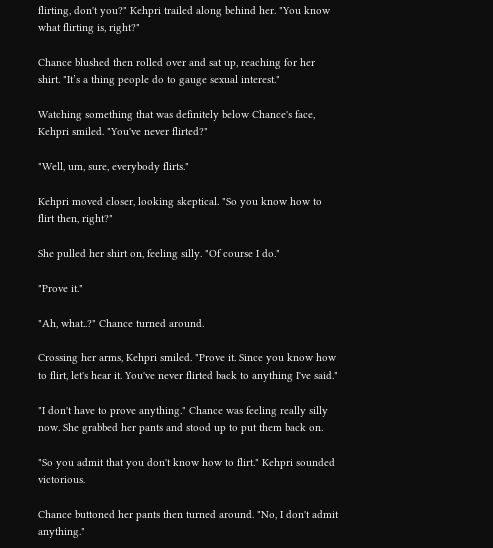flirting, don't you?" Kehpri trailed along behind her. "You know what flirting is, right?"

Chance blushed then rolled over and sat up, reaching for her shirt. "It’s a thing people do to gauge sexual interest."

Watching something that was definitely below Chance's face, Kehpri smiled. "You've never flirted?"

"Well, um, sure, everybody flirts."

Kehpri moved closer, looking skeptical. "So you know how to flirt then, right?"

She pulled her shirt on, feeling silly. "Of course I do."

"Prove it."

"Ah, what..?" Chance turned around.

Crossing her arms, Kehpri smiled. "Prove it. Since you know how to flirt, let's hear it. You've never flirted back to anything I've said."

"I don't have to prove anything." Chance was feeling really silly now. She grabbed her pants and stood up to put them back on.

"So you admit that you don't know how to flirt." Kehpri sounded victorious.

Chance buttoned her pants then turned around. "No, I don't admit anything."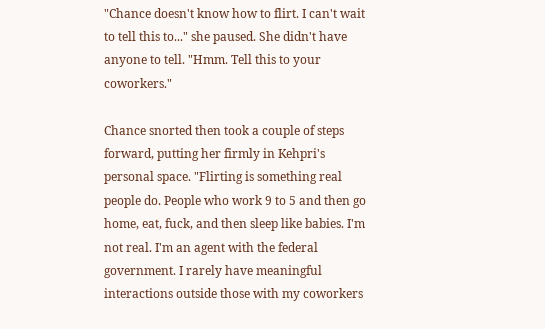"Chance doesn't know how to flirt. I can't wait to tell this to..." she paused. She didn't have anyone to tell. "Hmm. Tell this to your coworkers."

Chance snorted then took a couple of steps forward, putting her firmly in Kehpri's personal space. "Flirting is something real people do. People who work 9 to 5 and then go home, eat, fuck, and then sleep like babies. I'm not real. I'm an agent with the federal government. I rarely have meaningful interactions outside those with my coworkers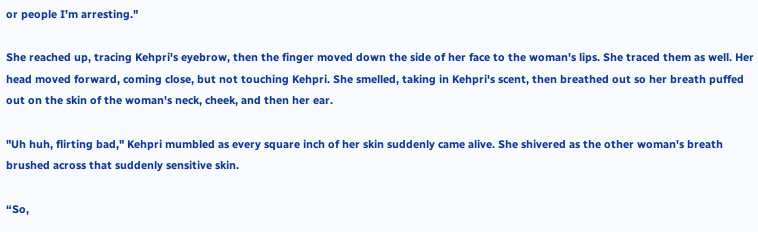or people I’m arresting."

She reached up, tracing Kehpri's eyebrow, then the finger moved down the side of her face to the woman's lips. She traced them as well. Her head moved forward, coming close, but not touching Kehpri. She smelled, taking in Kehpri's scent, then breathed out so her breath puffed out on the skin of the woman's neck, cheek, and then her ear.

"Uh huh, flirting bad," Kehpri mumbled as every square inch of her skin suddenly came alive. She shivered as the other woman's breath brushed across that suddenly sensitive skin.

“So,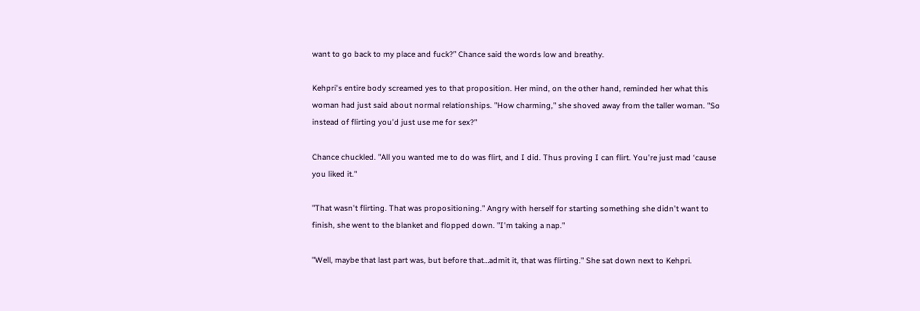want to go back to my place and fuck?” Chance said the words low and breathy.

Kehpri's entire body screamed yes to that proposition. Her mind, on the other hand, reminded her what this woman had just said about normal relationships. "How charming," she shoved away from the taller woman. "So instead of flirting you'd just use me for sex?"

Chance chuckled. "All you wanted me to do was flirt, and I did. Thus proving I can flirt. You're just mad ‘cause you liked it."

"That wasn't flirting. That was propositioning." Angry with herself for starting something she didn't want to finish, she went to the blanket and flopped down. "I'm taking a nap."

"Well, maybe that last part was, but before that…admit it, that was flirting." She sat down next to Kehpri.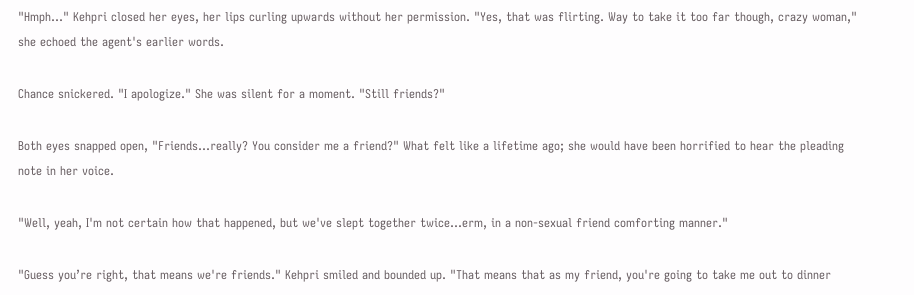"Hmph…" Kehpri closed her eyes, her lips curling upwards without her permission. "Yes, that was flirting. Way to take it too far though, crazy woman," she echoed the agent's earlier words.

Chance snickered. "I apologize." She was silent for a moment. "Still friends?"

Both eyes snapped open, "Friends…really? You consider me a friend?" What felt like a lifetime ago; she would have been horrified to hear the pleading note in her voice.

"Well, yeah, I'm not certain how that happened, but we've slept together twice...erm, in a non-sexual friend comforting manner."

"Guess you’re right, that means we're friends." Kehpri smiled and bounded up. "That means that as my friend, you're going to take me out to dinner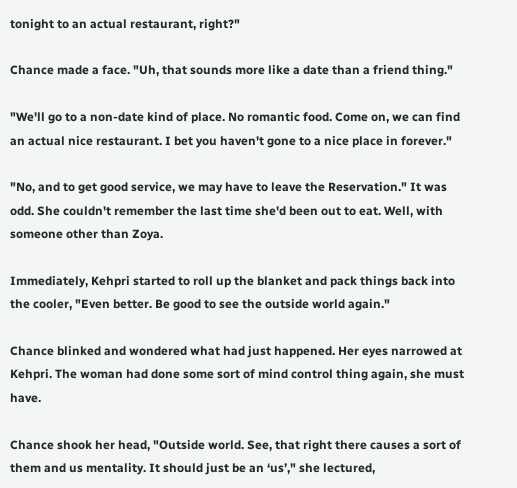tonight to an actual restaurant, right?"

Chance made a face. "Uh, that sounds more like a date than a friend thing."

"We'll go to a non-date kind of place. No romantic food. Come on, we can find an actual nice restaurant. I bet you haven't gone to a nice place in forever."

"No, and to get good service, we may have to leave the Reservation." It was odd. She couldn't remember the last time she'd been out to eat. Well, with someone other than Zoya.

Immediately, Kehpri started to roll up the blanket and pack things back into the cooler, "Even better. Be good to see the outside world again."

Chance blinked and wondered what had just happened. Her eyes narrowed at Kehpri. The woman had done some sort of mind control thing again, she must have.

Chance shook her head, "Outside world. See, that right there causes a sort of them and us mentality. It should just be an ‘us’," she lectured,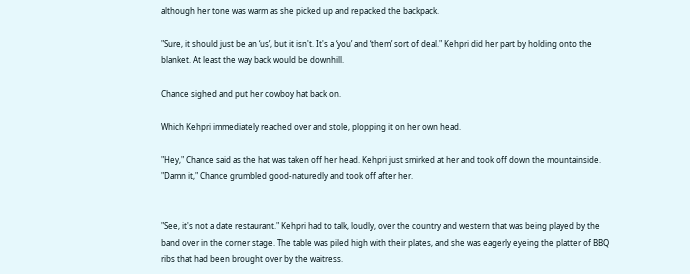although her tone was warm as she picked up and repacked the backpack.

"Sure, it should just be an ‘us’, but it isn't. It's a ‘you’ and ‘them’ sort of deal." Kehpri did her part by holding onto the blanket. At least the way back would be downhill.

Chance sighed and put her cowboy hat back on.

Which Kehpri immediately reached over and stole, plopping it on her own head.

"Hey," Chance said as the hat was taken off her head. Kehpri just smirked at her and took off down the mountainside. "Damn it," Chance grumbled good-naturedly and took off after her.


"See, it's not a date restaurant." Kehpri had to talk, loudly, over the country and western that was being played by the band over in the corner stage. The table was piled high with their plates, and she was eagerly eyeing the platter of BBQ ribs that had been brought over by the waitress.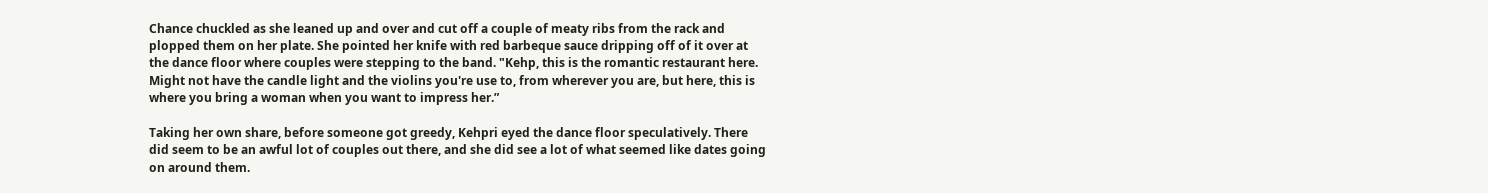Chance chuckled as she leaned up and over and cut off a couple of meaty ribs from the rack and plopped them on her plate. She pointed her knife with red barbeque sauce dripping off of it over at the dance floor where couples were stepping to the band. "Kehp, this is the romantic restaurant here. Might not have the candle light and the violins you're use to, from wherever you are, but here, this is where you bring a woman when you want to impress her.”

Taking her own share, before someone got greedy, Kehpri eyed the dance floor speculatively. There did seem to be an awful lot of couples out there, and she did see a lot of what seemed like dates going on around them.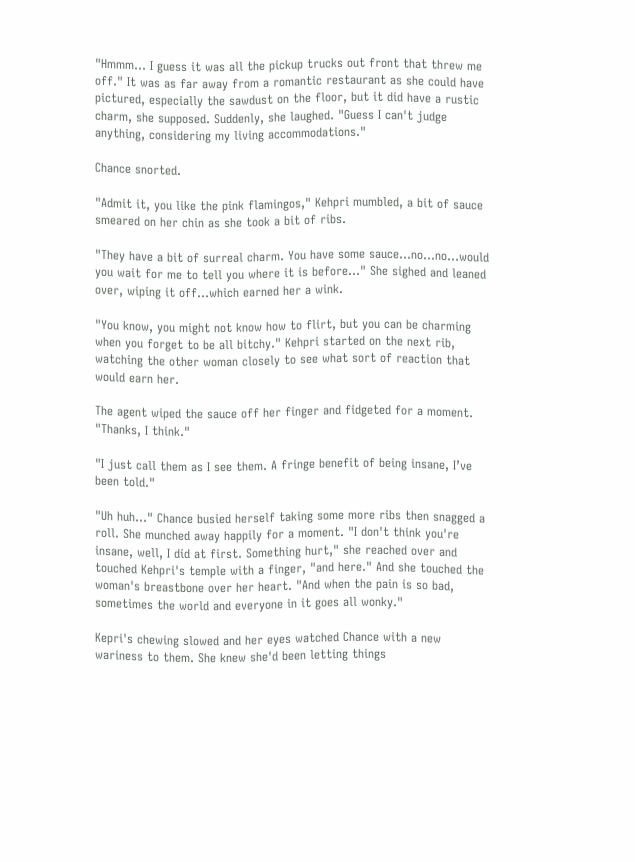"Hmmm... I guess it was all the pickup trucks out front that threw me off." It was as far away from a romantic restaurant as she could have pictured, especially the sawdust on the floor, but it did have a rustic charm, she supposed. Suddenly, she laughed. "Guess I can't judge anything, considering my living accommodations."

Chance snorted.

"Admit it, you like the pink flamingos," Kehpri mumbled, a bit of sauce smeared on her chin as she took a bit of ribs.

"They have a bit of surreal charm. You have some sauce…no…no…would you wait for me to tell you where it is before..." She sighed and leaned over, wiping it off…which earned her a wink.

"You know, you might not know how to flirt, but you can be charming when you forget to be all bitchy." Kehpri started on the next rib, watching the other woman closely to see what sort of reaction that would earn her.

The agent wiped the sauce off her finger and fidgeted for a moment. "Thanks, I think."

"I just call them as I see them. A fringe benefit of being insane, I’ve been told."

"Uh huh…" Chance busied herself taking some more ribs then snagged a roll. She munched away happily for a moment. "I don't think you're insane, well, I did at first. Something hurt," she reached over and touched Kehpri's temple with a finger, "and here." And she touched the woman's breastbone over her heart. "And when the pain is so bad, sometimes the world and everyone in it goes all wonky."

Kepri's chewing slowed and her eyes watched Chance with a new wariness to them. She knew she'd been letting things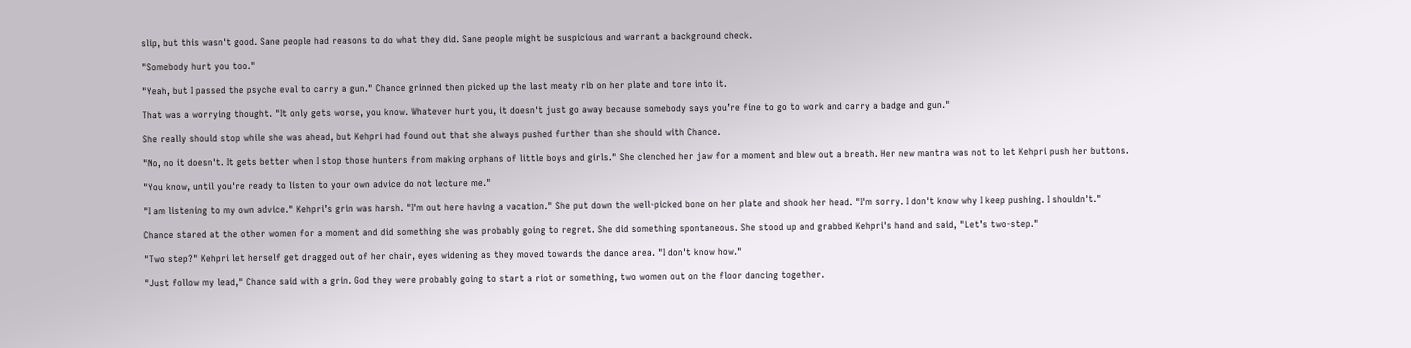slip, but this wasn't good. Sane people had reasons to do what they did. Sane people might be suspicious and warrant a background check.

"Somebody hurt you too."

"Yeah, but I passed the psyche eval to carry a gun." Chance grinned then picked up the last meaty rib on her plate and tore into it.

That was a worrying thought. "It only gets worse, you know. Whatever hurt you, it doesn't just go away because somebody says you’re fine to go to work and carry a badge and gun."

She really should stop while she was ahead, but Kehpri had found out that she always pushed further than she should with Chance.

"No, no it doesn't. It gets better when I stop those hunters from making orphans of little boys and girls." She clenched her jaw for a moment and blew out a breath. Her new mantra was not to let Kehpri push her buttons.

"You know, until you're ready to listen to your own advice do not lecture me."

"I am listening to my own advice." Kehpri’s grin was harsh. "I'm out here having a vacation." She put down the well-picked bone on her plate and shook her head. "I'm sorry. I don't know why I keep pushing. I shouldn't."

Chance stared at the other women for a moment and did something she was probably going to regret. She did something spontaneous. She stood up and grabbed Kehpri's hand and said, "Let’s two-step."

"Two step?" Kehpri let herself get dragged out of her chair, eyes widening as they moved towards the dance area. "I don't know how."

"Just follow my lead," Chance said with a grin. God they were probably going to start a riot or something, two women out on the floor dancing together.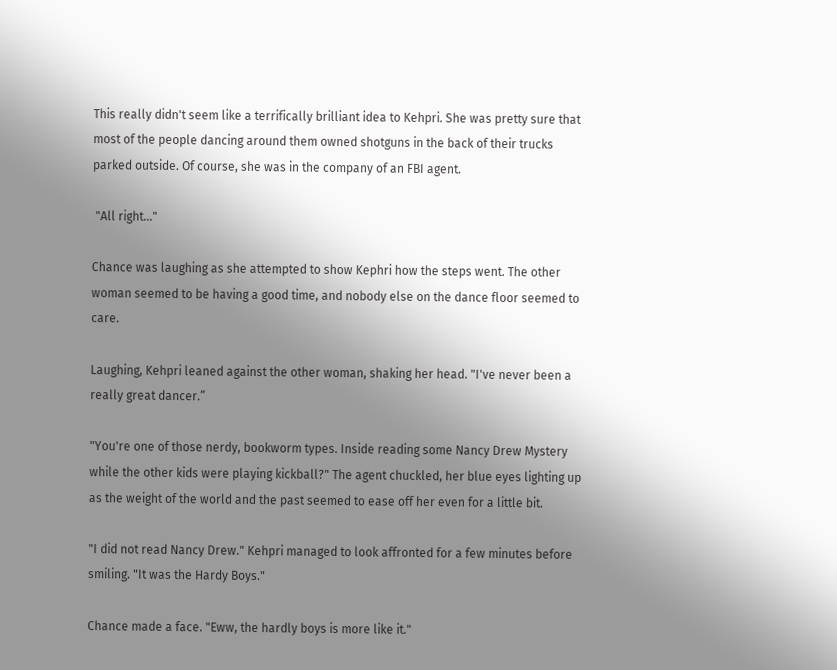This really didn't seem like a terrifically brilliant idea to Kehpri. She was pretty sure that most of the people dancing around them owned shotguns in the back of their trucks parked outside. Of course, she was in the company of an FBI agent.

 "All right…"

Chance was laughing as she attempted to show Kephri how the steps went. The other woman seemed to be having a good time, and nobody else on the dance floor seemed to care.

Laughing, Kehpri leaned against the other woman, shaking her head. "I've never been a really great dancer.”

"You're one of those nerdy, bookworm types. Inside reading some Nancy Drew Mystery while the other kids were playing kickball?" The agent chuckled, her blue eyes lighting up as the weight of the world and the past seemed to ease off her even for a little bit.

"I did not read Nancy Drew." Kehpri managed to look affronted for a few minutes before smiling. "It was the Hardy Boys."

Chance made a face. "Eww, the hardly boys is more like it."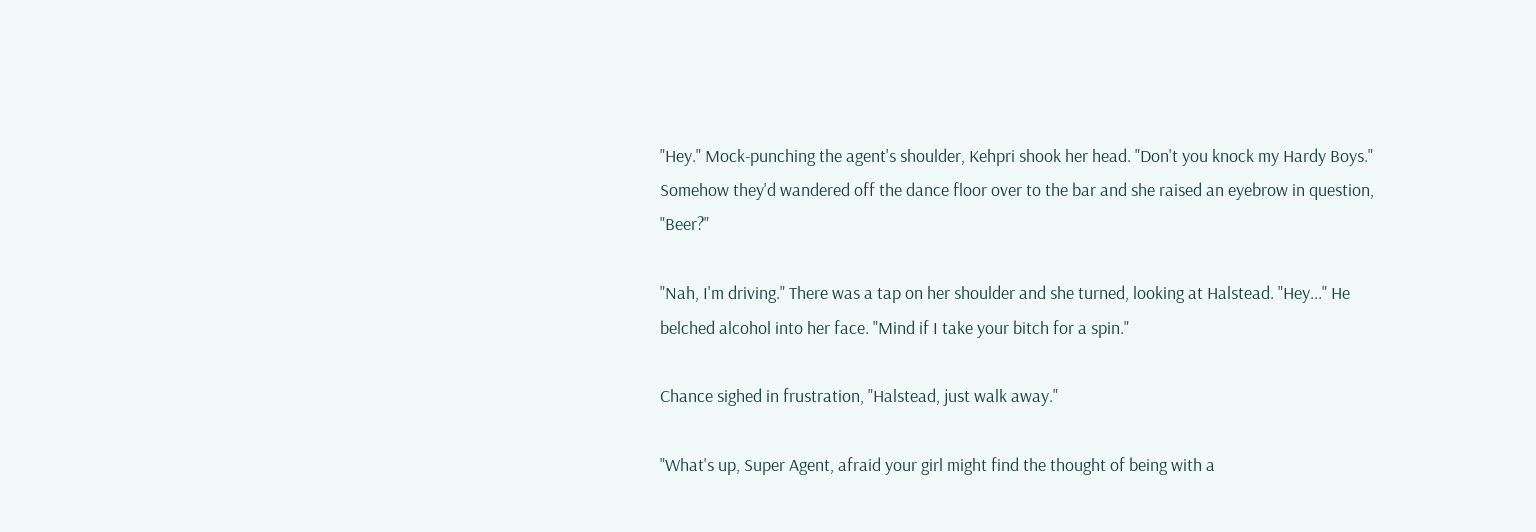"Hey." Mock-punching the agent's shoulder, Kehpri shook her head. "Don't you knock my Hardy Boys." Somehow they'd wandered off the dance floor over to the bar and she raised an eyebrow in question, "Beer?"

"Nah, I'm driving." There was a tap on her shoulder and she turned, looking at Halstead. "Hey..." He belched alcohol into her face. "Mind if I take your bitch for a spin."

Chance sighed in frustration, "Halstead, just walk away."

"What's up, Super Agent, afraid your girl might find the thought of being with a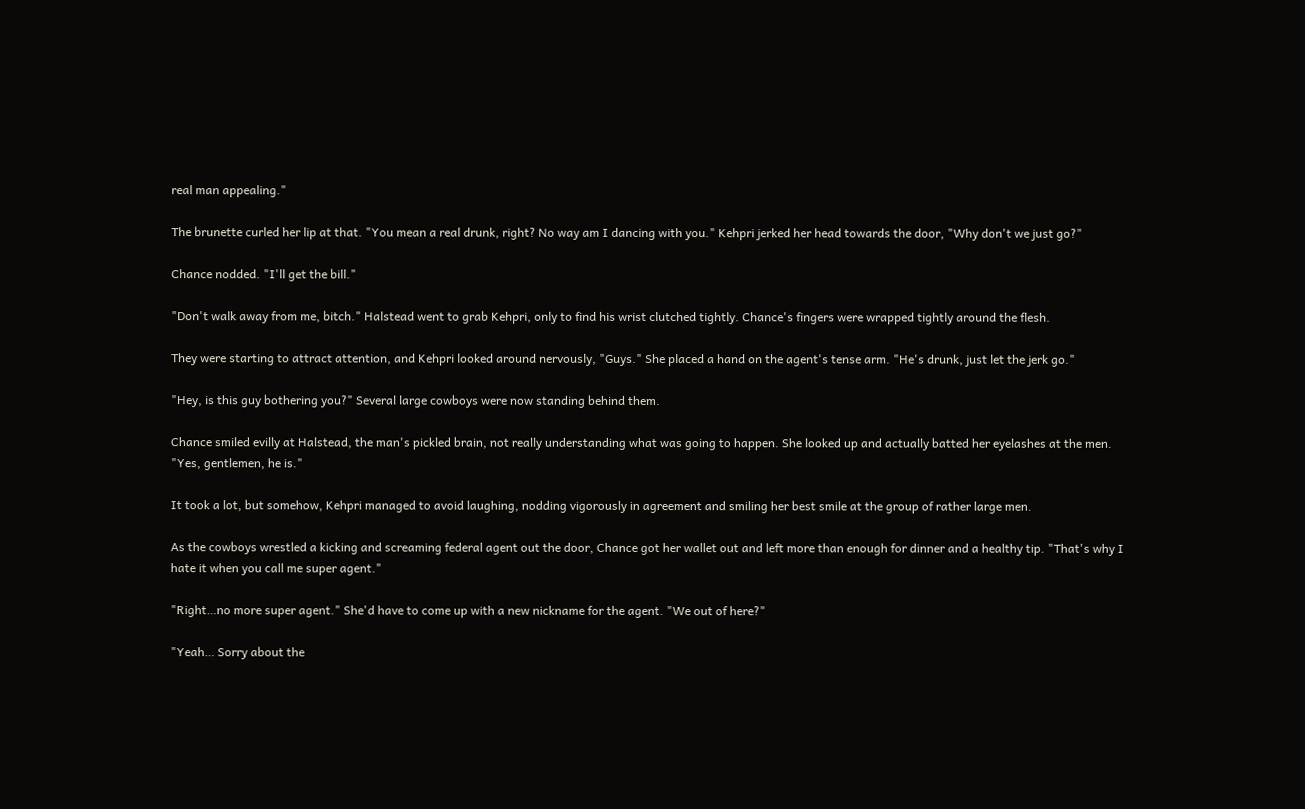real man appealing."

The brunette curled her lip at that. "You mean a real drunk, right? No way am I dancing with you." Kehpri jerked her head towards the door, "Why don't we just go?"

Chance nodded. "I'll get the bill."

"Don't walk away from me, bitch." Halstead went to grab Kehpri, only to find his wrist clutched tightly. Chance's fingers were wrapped tightly around the flesh.

They were starting to attract attention, and Kehpri looked around nervously, "Guys." She placed a hand on the agent's tense arm. "He's drunk, just let the jerk go."

"Hey, is this guy bothering you?" Several large cowboys were now standing behind them.

Chance smiled evilly at Halstead, the man's pickled brain, not really understanding what was going to happen. She looked up and actually batted her eyelashes at the men. "Yes, gentlemen, he is."

It took a lot, but somehow, Kehpri managed to avoid laughing, nodding vigorously in agreement and smiling her best smile at the group of rather large men.

As the cowboys wrestled a kicking and screaming federal agent out the door, Chance got her wallet out and left more than enough for dinner and a healthy tip. "That's why I hate it when you call me super agent."

"Right…no more super agent." She'd have to come up with a new nickname for the agent. "We out of here?"

"Yeah… Sorry about the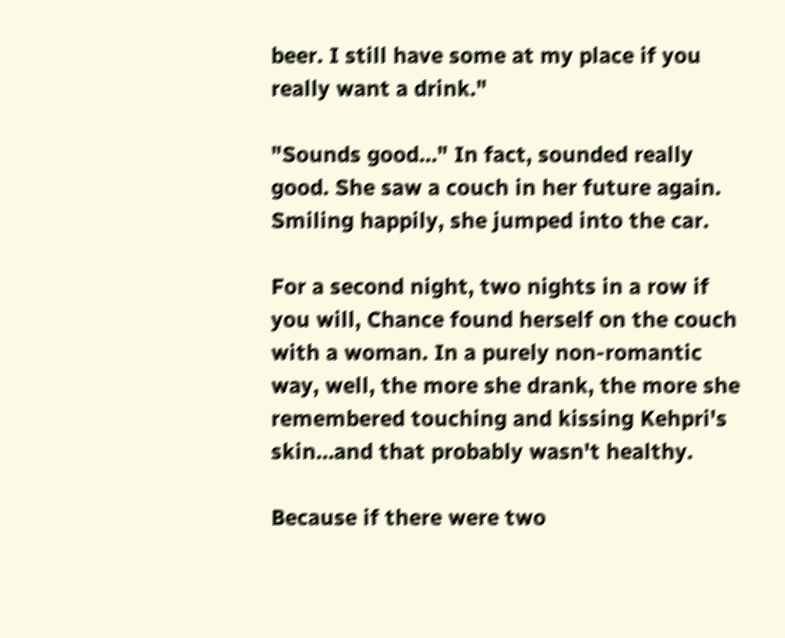beer. I still have some at my place if you really want a drink."

"Sounds good…" In fact, sounded really good. She saw a couch in her future again. Smiling happily, she jumped into the car.

For a second night, two nights in a row if you will, Chance found herself on the couch with a woman. In a purely non-romantic way, well, the more she drank, the more she remembered touching and kissing Kehpri's skin…and that probably wasn't healthy.

Because if there were two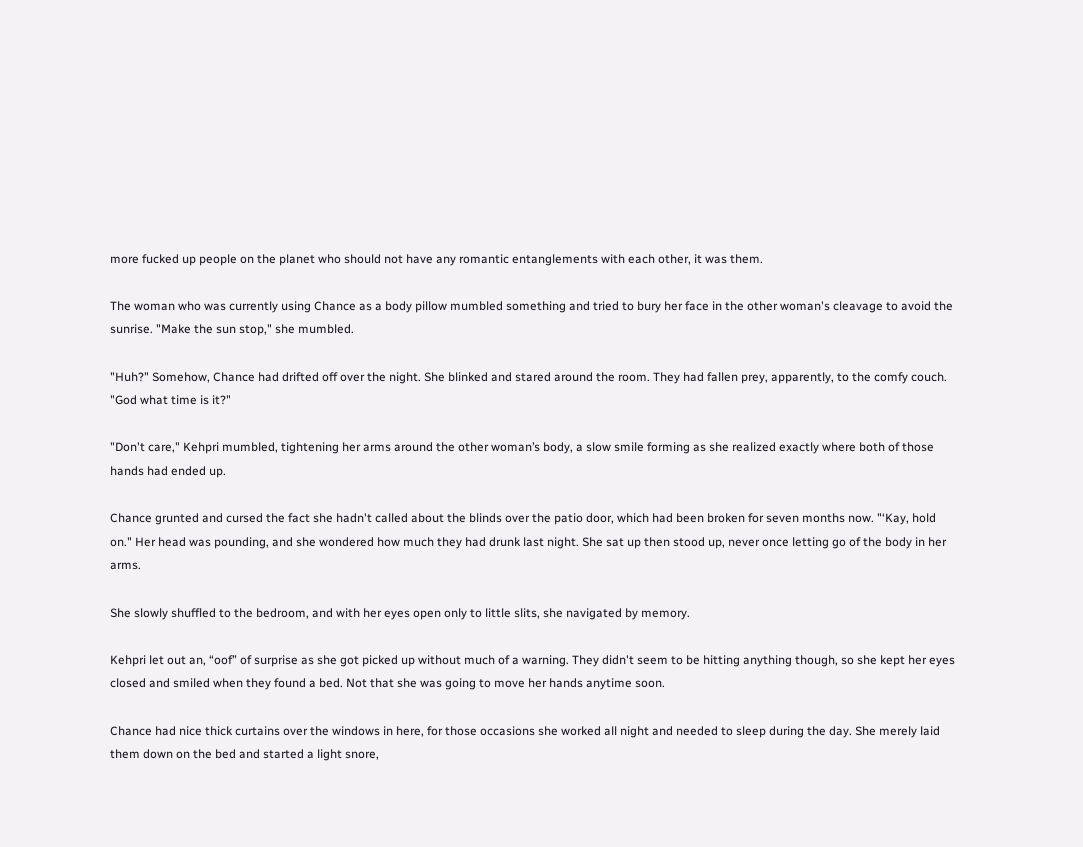more fucked up people on the planet who should not have any romantic entanglements with each other, it was them.

The woman who was currently using Chance as a body pillow mumbled something and tried to bury her face in the other woman's cleavage to avoid the sunrise. "Make the sun stop," she mumbled.

"Huh?" Somehow, Chance had drifted off over the night. She blinked and stared around the room. They had fallen prey, apparently, to the comfy couch. "God what time is it?"

"Don't care," Kehpri mumbled, tightening her arms around the other woman’s body, a slow smile forming as she realized exactly where both of those hands had ended up.

Chance grunted and cursed the fact she hadn't called about the blinds over the patio door, which had been broken for seven months now. "‘Kay, hold on." Her head was pounding, and she wondered how much they had drunk last night. She sat up then stood up, never once letting go of the body in her arms.

She slowly shuffled to the bedroom, and with her eyes open only to little slits, she navigated by memory.

Kehpri let out an, “oof” of surprise as she got picked up without much of a warning. They didn't seem to be hitting anything though, so she kept her eyes closed and smiled when they found a bed. Not that she was going to move her hands anytime soon.

Chance had nice thick curtains over the windows in here, for those occasions she worked all night and needed to sleep during the day. She merely laid them down on the bed and started a light snore,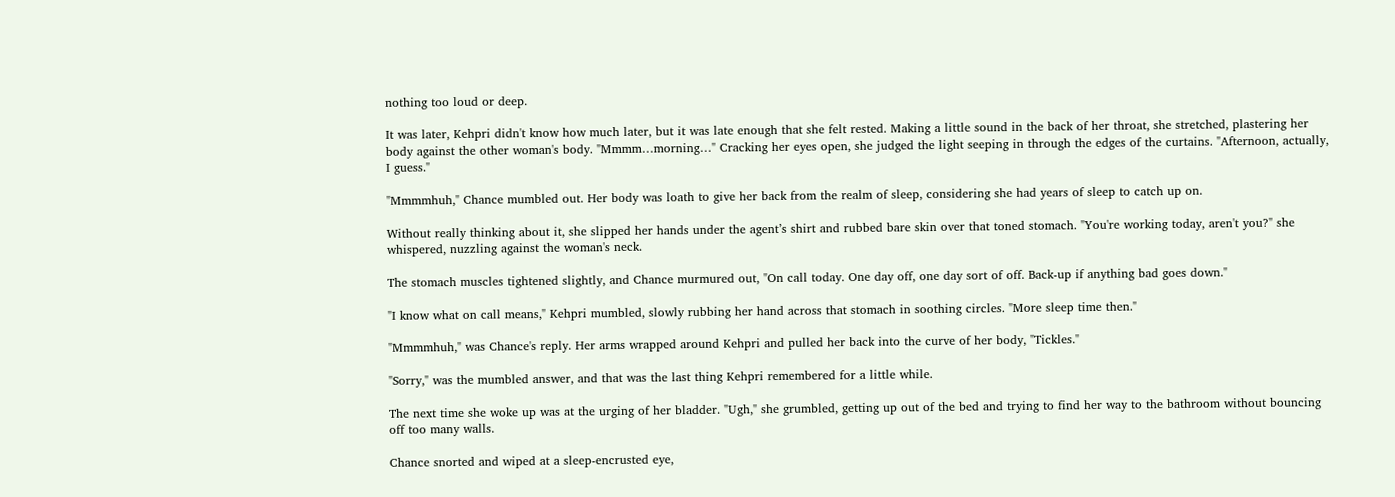nothing too loud or deep.

It was later, Kehpri didn't know how much later, but it was late enough that she felt rested. Making a little sound in the back of her throat, she stretched, plastering her body against the other woman's body. "Mmmm…morning…" Cracking her eyes open, she judged the light seeping in through the edges of the curtains. "Afternoon, actually, I guess."

"Mmmmhuh," Chance mumbled out. Her body was loath to give her back from the realm of sleep, considering she had years of sleep to catch up on.

Without really thinking about it, she slipped her hands under the agent’s shirt and rubbed bare skin over that toned stomach. "You're working today, aren't you?" she whispered, nuzzling against the woman's neck.

The stomach muscles tightened slightly, and Chance murmured out, "On call today. One day off, one day sort of off. Back-up if anything bad goes down."

"I know what on call means," Kehpri mumbled, slowly rubbing her hand across that stomach in soothing circles. "More sleep time then."

"Mmmmhuh," was Chance's reply. Her arms wrapped around Kehpri and pulled her back into the curve of her body, "Tickles."

"Sorry," was the mumbled answer, and that was the last thing Kehpri remembered for a little while.

The next time she woke up was at the urging of her bladder. "Ugh," she grumbled, getting up out of the bed and trying to find her way to the bathroom without bouncing off too many walls.

Chance snorted and wiped at a sleep-encrusted eye,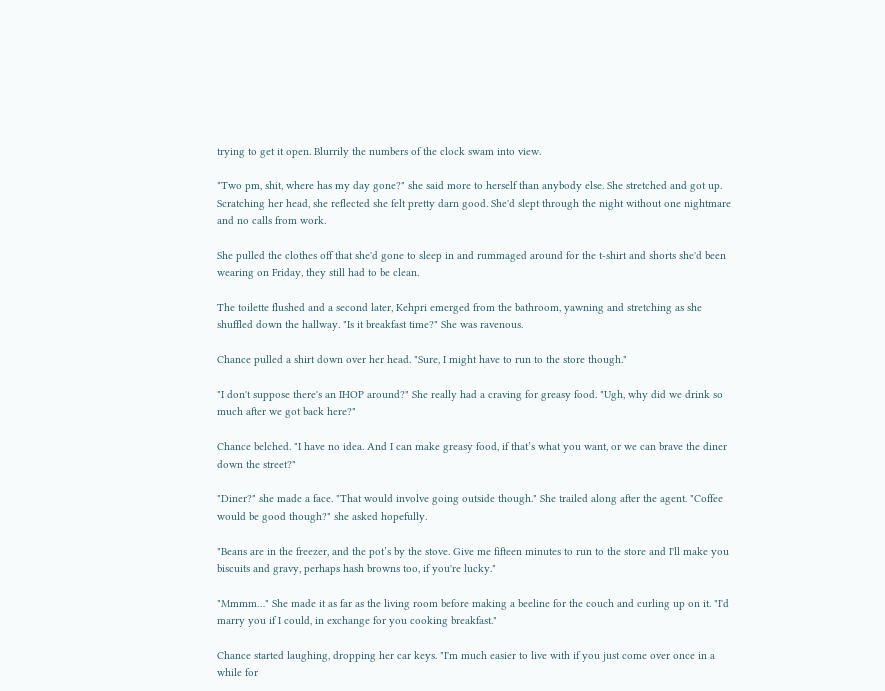trying to get it open. Blurrily the numbers of the clock swam into view.

"Two pm, shit, where has my day gone?" she said more to herself than anybody else. She stretched and got up. Scratching her head, she reflected she felt pretty darn good. She'd slept through the night without one nightmare and no calls from work.

She pulled the clothes off that she'd gone to sleep in and rummaged around for the t-shirt and shorts she'd been wearing on Friday, they still had to be clean.

The toilette flushed and a second later, Kehpri emerged from the bathroom, yawning and stretching as she shuffled down the hallway. "Is it breakfast time?" She was ravenous.

Chance pulled a shirt down over her head. "Sure, I might have to run to the store though."

"I don't suppose there's an IHOP around?" She really had a craving for greasy food. "Ugh, why did we drink so much after we got back here?"

Chance belched. "I have no idea. And I can make greasy food, if that’s what you want, or we can brave the diner down the street?"

"Diner?" she made a face. "That would involve going outside though." She trailed along after the agent. "Coffee would be good though?" she asked hopefully.

"Beans are in the freezer, and the pot’s by the stove. Give me fifteen minutes to run to the store and I'll make you biscuits and gravy, perhaps hash browns too, if you're lucky."

"Mmmm…" She made it as far as the living room before making a beeline for the couch and curling up on it. "I'd marry you if I could, in exchange for you cooking breakfast."

Chance started laughing, dropping her car keys. "I'm much easier to live with if you just come over once in a while for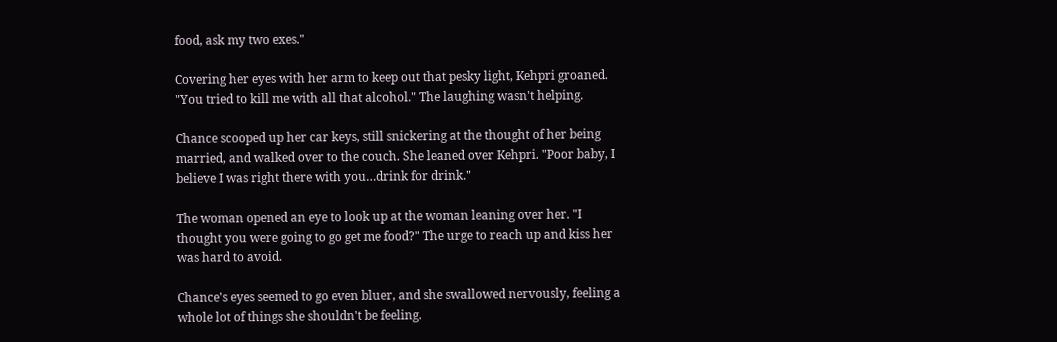food, ask my two exes."

Covering her eyes with her arm to keep out that pesky light, Kehpri groaned. "You tried to kill me with all that alcohol." The laughing wasn't helping.

Chance scooped up her car keys, still snickering at the thought of her being married, and walked over to the couch. She leaned over Kehpri. "Poor baby, I believe I was right there with you…drink for drink."

The woman opened an eye to look up at the woman leaning over her. "I thought you were going to go get me food?" The urge to reach up and kiss her was hard to avoid.

Chance's eyes seemed to go even bluer, and she swallowed nervously, feeling a whole lot of things she shouldn't be feeling.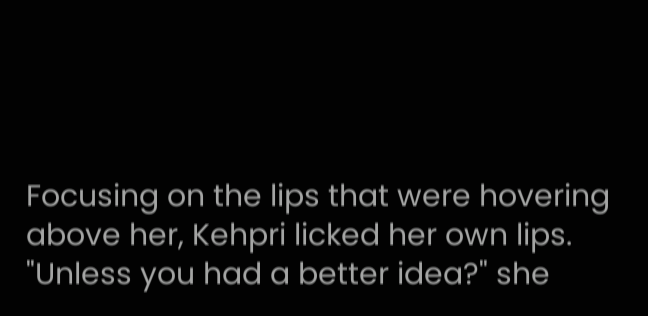Focusing on the lips that were hovering above her, Kehpri licked her own lips. "Unless you had a better idea?" she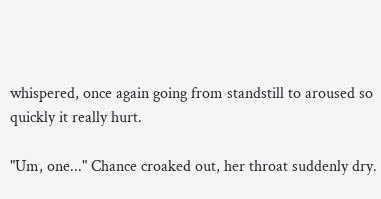whispered, once again going from standstill to aroused so quickly it really hurt.

"Um, one..." Chance croaked out, her throat suddenly dry.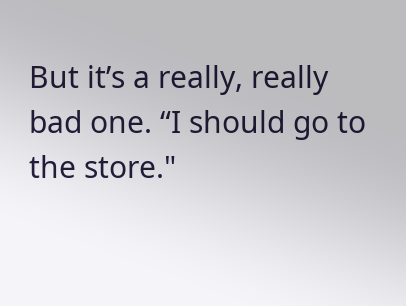But it’s a really, really bad one. “I should go to the store."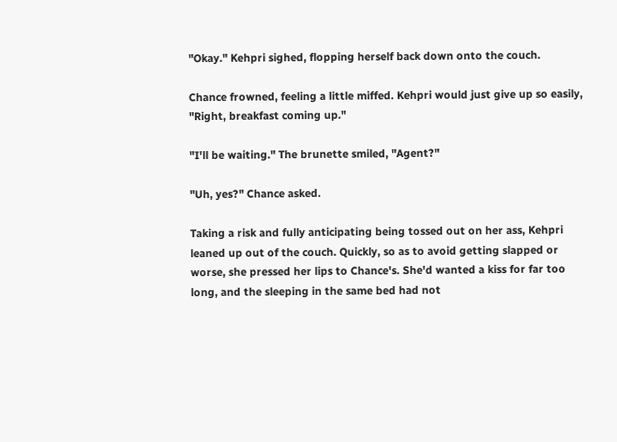"Okay." Kehpri sighed, flopping herself back down onto the couch.

Chance frowned, feeling a little miffed. Kehpri would just give up so easily, "Right, breakfast coming up."

"I'll be waiting." The brunette smiled, "Agent?"

"Uh, yes?" Chance asked.

Taking a risk and fully anticipating being tossed out on her ass, Kehpri leaned up out of the couch. Quickly, so as to avoid getting slapped or worse, she pressed her lips to Chance's. She'd wanted a kiss for far too long, and the sleeping in the same bed had not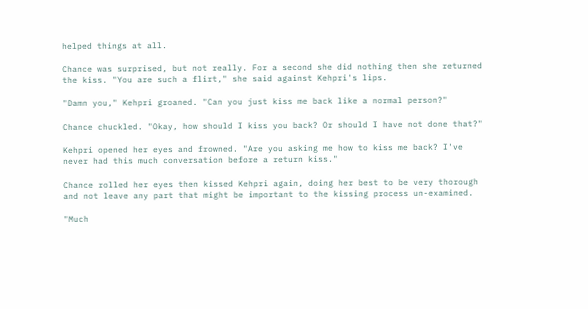helped things at all.

Chance was surprised, but not really. For a second she did nothing then she returned the kiss. "You are such a flirt," she said against Kehpri's lips.

"Damn you," Kehpri groaned. "Can you just kiss me back like a normal person?"

Chance chuckled. "Okay, how should I kiss you back? Or should I have not done that?"

Kehpri opened her eyes and frowned. "Are you asking me how to kiss me back? I've never had this much conversation before a return kiss."

Chance rolled her eyes then kissed Kehpri again, doing her best to be very thorough and not leave any part that might be important to the kissing process un-examined.

"Much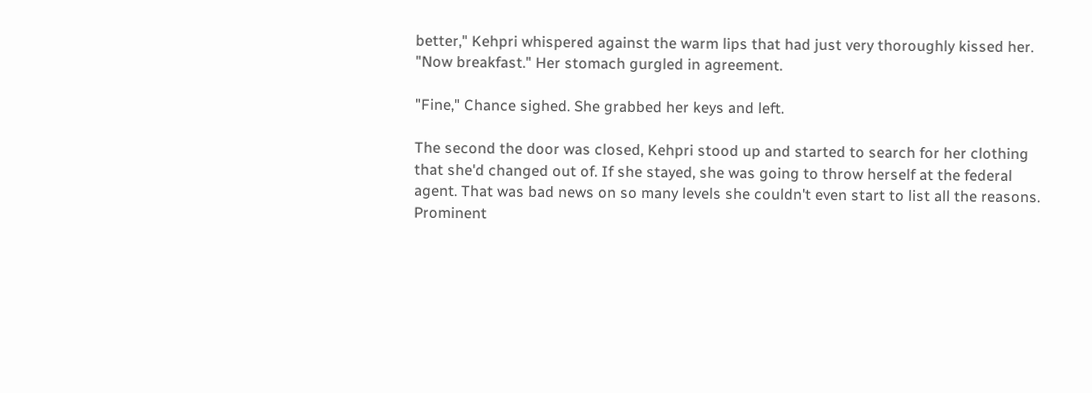better," Kehpri whispered against the warm lips that had just very thoroughly kissed her. "Now breakfast." Her stomach gurgled in agreement.

"Fine," Chance sighed. She grabbed her keys and left.

The second the door was closed, Kehpri stood up and started to search for her clothing that she'd changed out of. If she stayed, she was going to throw herself at the federal agent. That was bad news on so many levels she couldn't even start to list all the reasons. Prominent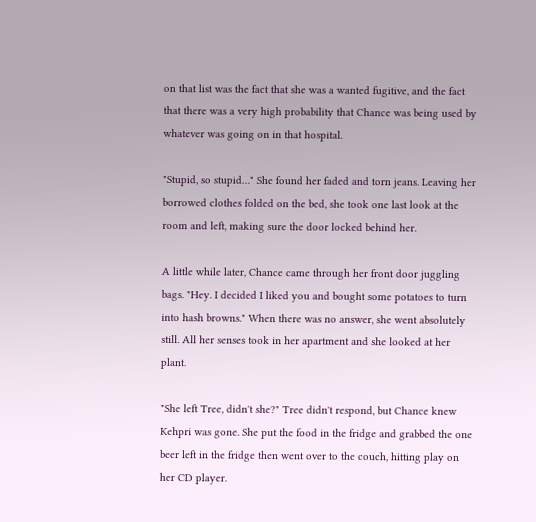on that list was the fact that she was a wanted fugitive, and the fact that there was a very high probability that Chance was being used by whatever was going on in that hospital.

"Stupid, so stupid…" She found her faded and torn jeans. Leaving her borrowed clothes folded on the bed, she took one last look at the room and left, making sure the door locked behind her.

A little while later, Chance came through her front door juggling bags. "Hey. I decided I liked you and bought some potatoes to turn into hash browns." When there was no answer, she went absolutely still. All her senses took in her apartment and she looked at her plant.

"She left Tree, didn't she?" Tree didn't respond, but Chance knew Kehpri was gone. She put the food in the fridge and grabbed the one beer left in the fridge then went over to the couch, hitting play on her CD player.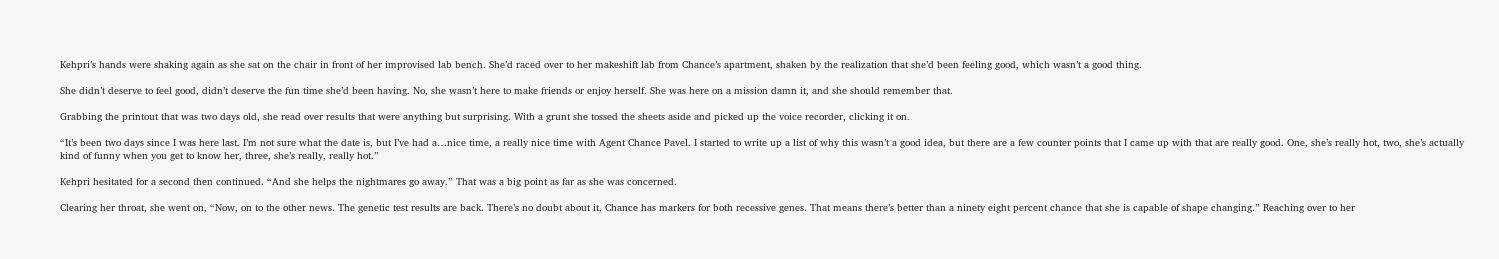Kehpri’s hands were shaking again as she sat on the chair in front of her improvised lab bench. She’d raced over to her makeshift lab from Chance’s apartment, shaken by the realization that she’d been feeling good, which wasn’t a good thing.

She didn’t deserve to feel good, didn’t deserve the fun time she’d been having. No, she wasn’t here to make friends or enjoy herself. She was here on a mission damn it, and she should remember that.

Grabbing the printout that was two days old, she read over results that were anything but surprising. With a grunt she tossed the sheets aside and picked up the voice recorder, clicking it on.

“It’s been two days since I was here last. I’m not sure what the date is, but I’ve had a…nice time, a really nice time with Agent Chance Pavel. I started to write up a list of why this wasn’t a good idea, but there are a few counter points that I came up with that are really good. One, she’s really hot, two, she’s actually kind of funny when you get to know her, three, she’s really, really hot.”

Kehpri hesitated for a second then continued. “And she helps the nightmares go away.” That was a big point as far as she was concerned.

Clearing her throat, she went on, “Now, on to the other news. The genetic test results are back. There’s no doubt about it, Chance has markers for both recessive genes. That means there’s better than a ninety eight percent chance that she is capable of shape changing.” Reaching over to her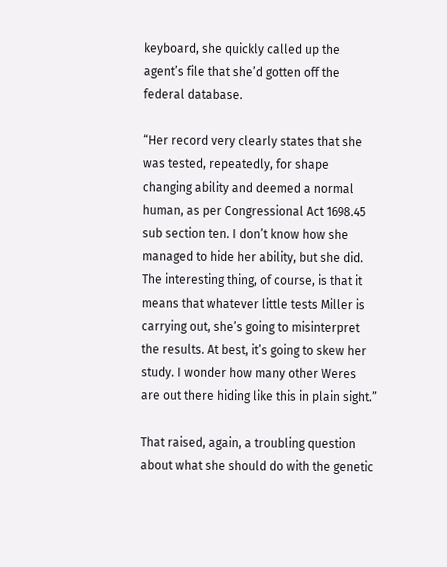keyboard, she quickly called up the agent’s file that she’d gotten off the federal database.

“Her record very clearly states that she was tested, repeatedly, for shape changing ability and deemed a normal human, as per Congressional Act 1698.45 sub section ten. I don’t know how she managed to hide her ability, but she did. The interesting thing, of course, is that it means that whatever little tests Miller is carrying out, she’s going to misinterpret the results. At best, it’s going to skew her study. I wonder how many other Weres are out there hiding like this in plain sight.”

That raised, again, a troubling question about what she should do with the genetic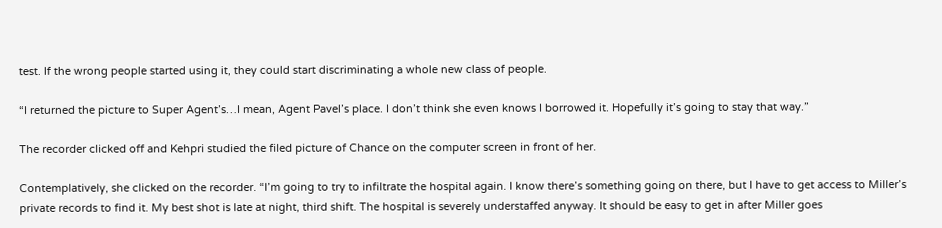test. If the wrong people started using it, they could start discriminating a whole new class of people.

“I returned the picture to Super Agent’s…I mean, Agent Pavel’s place. I don’t think she even knows I borrowed it. Hopefully it’s going to stay that way.”

The recorder clicked off and Kehpri studied the filed picture of Chance on the computer screen in front of her.

Contemplatively, she clicked on the recorder. “I’m going to try to infiltrate the hospital again. I know there’s something going on there, but I have to get access to Miller’s private records to find it. My best shot is late at night, third shift. The hospital is severely understaffed anyway. It should be easy to get in after Miller goes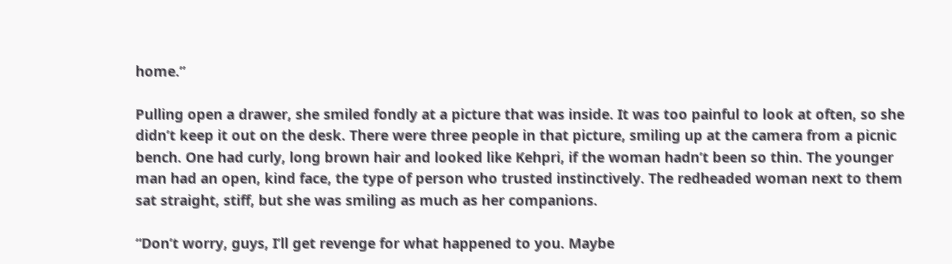home.”

Pulling open a drawer, she smiled fondly at a picture that was inside. It was too painful to look at often, so she didn’t keep it out on the desk. There were three people in that picture, smiling up at the camera from a picnic bench. One had curly, long brown hair and looked like Kehpri, if the woman hadn’t been so thin. The younger man had an open, kind face, the type of person who trusted instinctively. The redheaded woman next to them sat straight, stiff, but she was smiling as much as her companions.

“Don’t worry, guys, I’ll get revenge for what happened to you. Maybe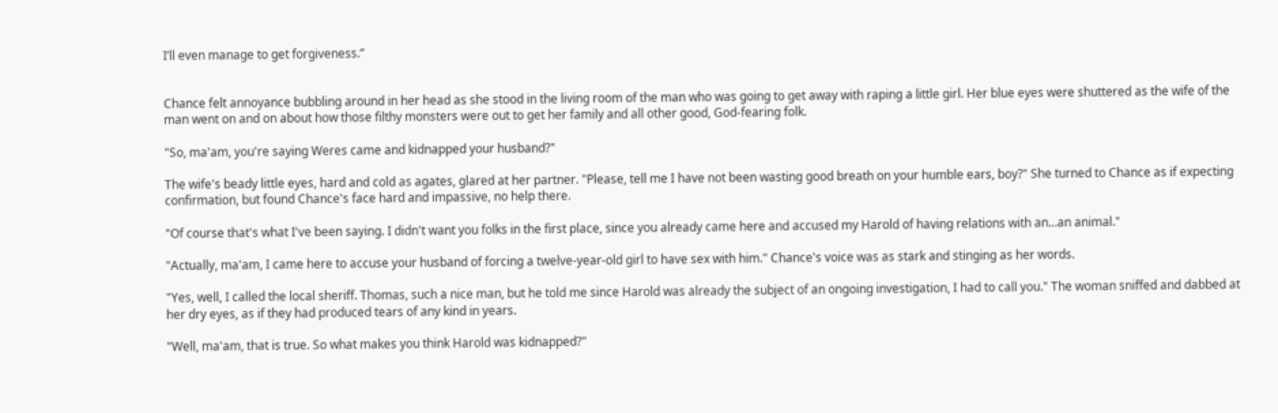I’ll even manage to get forgiveness.”


Chance felt annoyance bubbling around in her head as she stood in the living room of the man who was going to get away with raping a little girl. Her blue eyes were shuttered as the wife of the man went on and on about how those filthy monsters were out to get her family and all other good, God-fearing folk.

"So, ma'am, you're saying Weres came and kidnapped your husband?"

The wife's beady little eyes, hard and cold as agates, glared at her partner. "Please, tell me I have not been wasting good breath on your humble ears, boy?" She turned to Chance as if expecting confirmation, but found Chance's face hard and impassive, no help there.

"Of course that's what I've been saying. I didn't want you folks in the first place, since you already came here and accused my Harold of having relations with an…an animal."

"Actually, ma'am, I came here to accuse your husband of forcing a twelve-year-old girl to have sex with him." Chance's voice was as stark and stinging as her words.

"Yes, well, I called the local sheriff. Thomas, such a nice man, but he told me since Harold was already the subject of an ongoing investigation, I had to call you." The woman sniffed and dabbed at her dry eyes, as if they had produced tears of any kind in years.

"Well, ma'am, that is true. So what makes you think Harold was kidnapped?"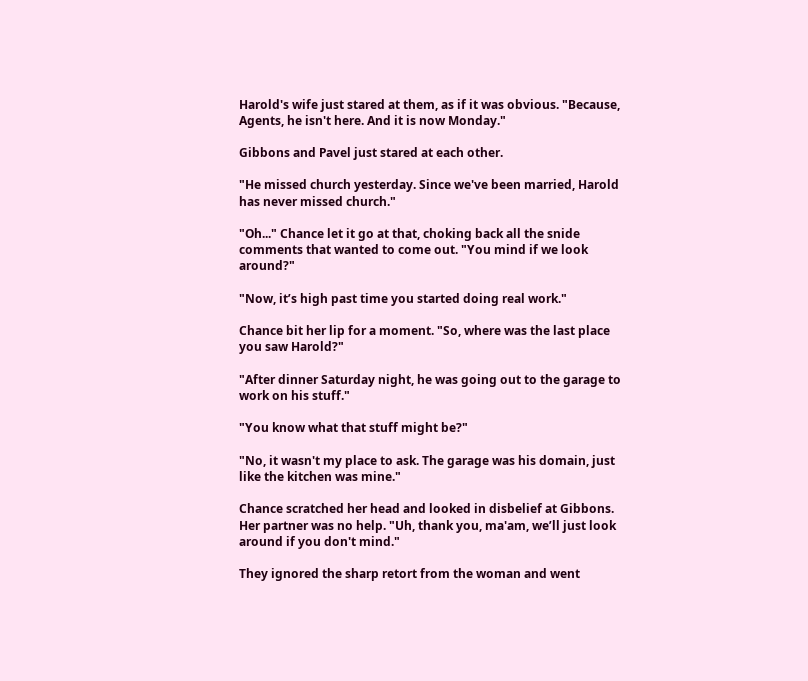Harold's wife just stared at them, as if it was obvious. "Because, Agents, he isn't here. And it is now Monday."

Gibbons and Pavel just stared at each other.

"He missed church yesterday. Since we've been married, Harold has never missed church."

"Oh..." Chance let it go at that, choking back all the snide comments that wanted to come out. "You mind if we look around?"

"Now, it’s high past time you started doing real work."

Chance bit her lip for a moment. "So, where was the last place you saw Harold?"

"After dinner Saturday night, he was going out to the garage to work on his stuff."

"You know what that stuff might be?"

"No, it wasn't my place to ask. The garage was his domain, just like the kitchen was mine."

Chance scratched her head and looked in disbelief at Gibbons. Her partner was no help. "Uh, thank you, ma'am, we’ll just look around if you don't mind."

They ignored the sharp retort from the woman and went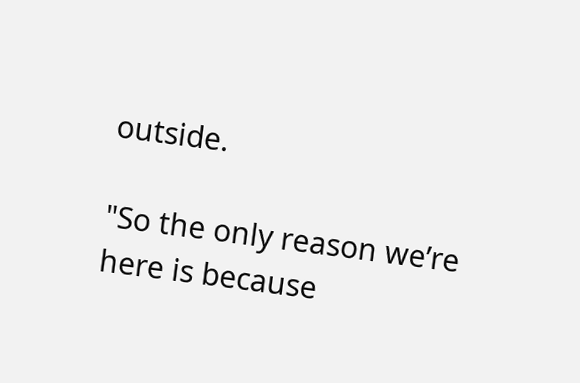outside.

"So the only reason we’re here is because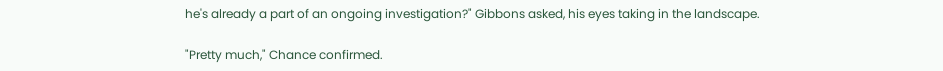he's already a part of an ongoing investigation?" Gibbons asked, his eyes taking in the landscape.

"Pretty much," Chance confirmed.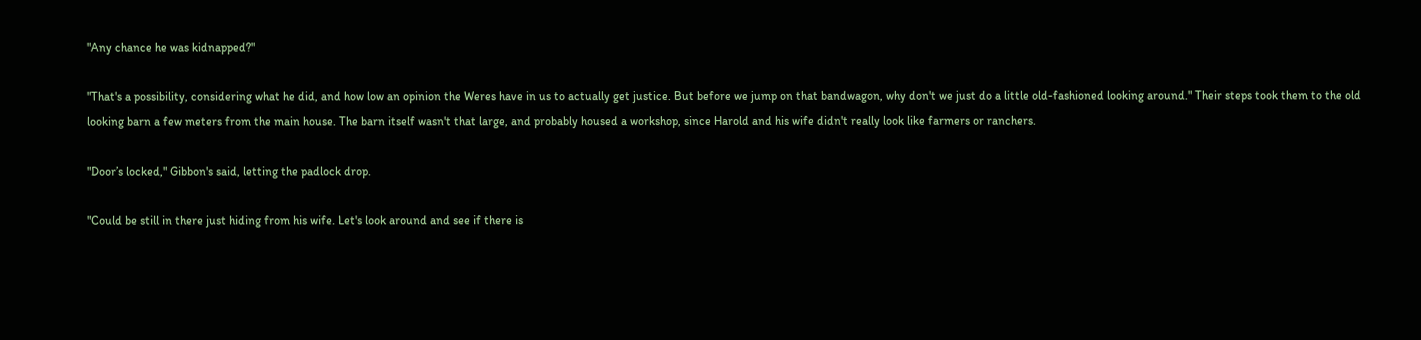"Any chance he was kidnapped?"

"That's a possibility, considering what he did, and how low an opinion the Weres have in us to actually get justice. But before we jump on that bandwagon, why don't we just do a little old-fashioned looking around." Their steps took them to the old looking barn a few meters from the main house. The barn itself wasn't that large, and probably housed a workshop, since Harold and his wife didn't really look like farmers or ranchers.

"Door’s locked," Gibbon's said, letting the padlock drop.

"Could be still in there just hiding from his wife. Let's look around and see if there is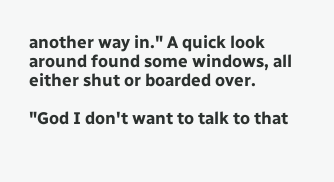another way in." A quick look around found some windows, all either shut or boarded over.

"God I don't want to talk to that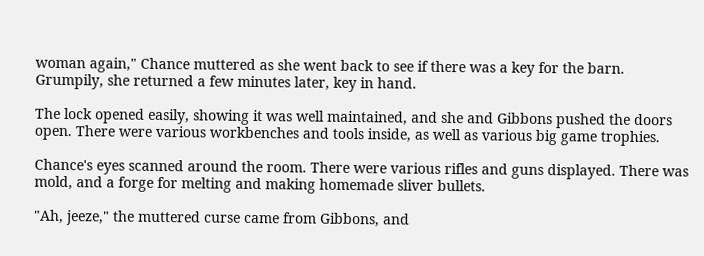woman again," Chance muttered as she went back to see if there was a key for the barn. Grumpily, she returned a few minutes later, key in hand.

The lock opened easily, showing it was well maintained, and she and Gibbons pushed the doors open. There were various workbenches and tools inside, as well as various big game trophies.

Chance's eyes scanned around the room. There were various rifles and guns displayed. There was mold, and a forge for melting and making homemade sliver bullets.

"Ah, jeeze," the muttered curse came from Gibbons, and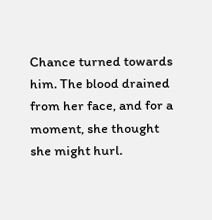Chance turned towards him. The blood drained from her face, and for a moment, she thought she might hurl.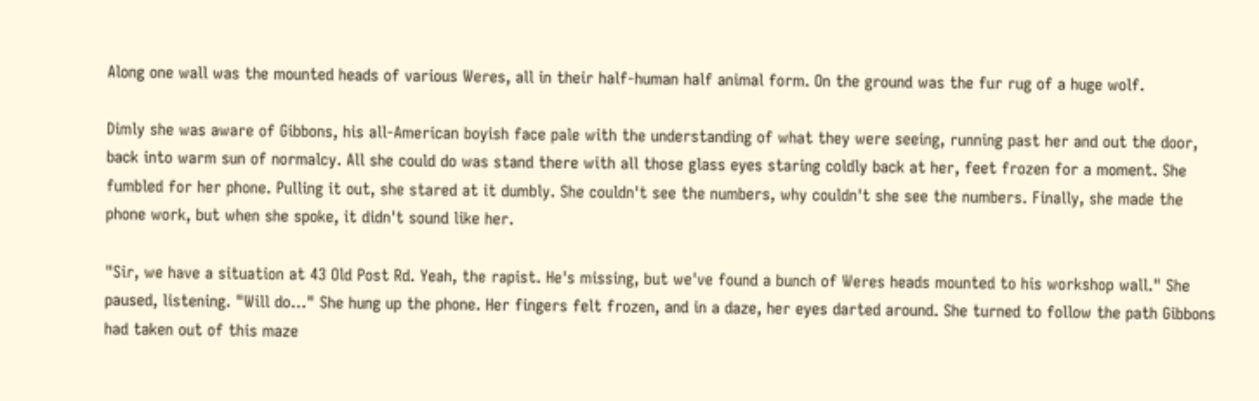Along one wall was the mounted heads of various Weres, all in their half-human half animal form. On the ground was the fur rug of a huge wolf.

Dimly she was aware of Gibbons, his all-American boyish face pale with the understanding of what they were seeing, running past her and out the door, back into warm sun of normalcy. All she could do was stand there with all those glass eyes staring coldly back at her, feet frozen for a moment. She fumbled for her phone. Pulling it out, she stared at it dumbly. She couldn't see the numbers, why couldn't she see the numbers. Finally, she made the phone work, but when she spoke, it didn't sound like her.

"Sir, we have a situation at 43 Old Post Rd. Yeah, the rapist. He's missing, but we've found a bunch of Weres heads mounted to his workshop wall." She paused, listening. "Will do…" She hung up the phone. Her fingers felt frozen, and in a daze, her eyes darted around. She turned to follow the path Gibbons had taken out of this maze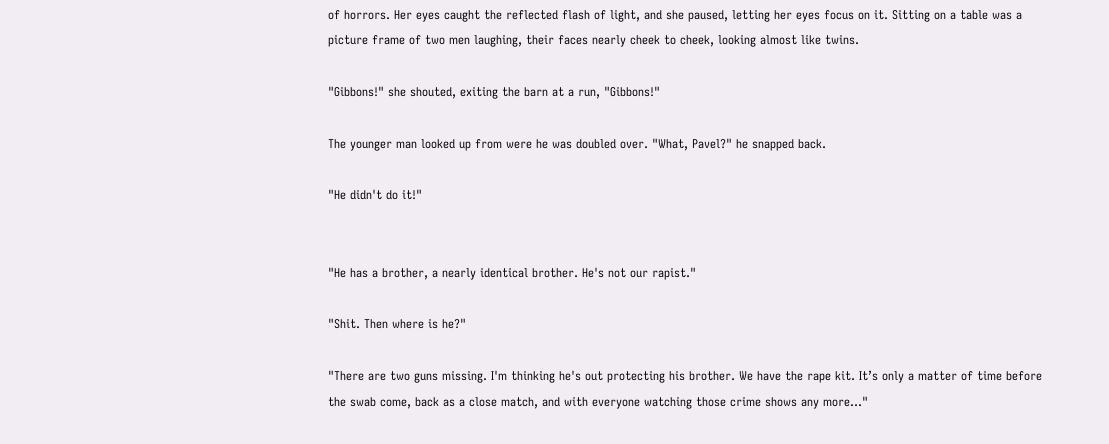of horrors. Her eyes caught the reflected flash of light, and she paused, letting her eyes focus on it. Sitting on a table was a picture frame of two men laughing, their faces nearly cheek to cheek, looking almost like twins.

"Gibbons!" she shouted, exiting the barn at a run, "Gibbons!"

The younger man looked up from were he was doubled over. "What, Pavel?" he snapped back.

"He didn't do it!"


"He has a brother, a nearly identical brother. He's not our rapist."

"Shit. Then where is he?"

"There are two guns missing. I'm thinking he's out protecting his brother. We have the rape kit. It’s only a matter of time before the swab come, back as a close match, and with everyone watching those crime shows any more..."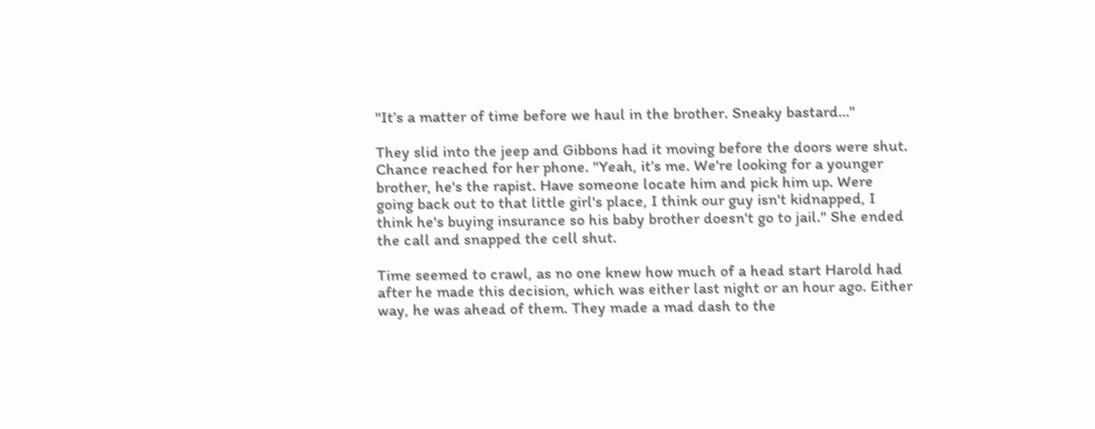"It’s a matter of time before we haul in the brother. Sneaky bastard…"

They slid into the jeep and Gibbons had it moving before the doors were shut. Chance reached for her phone. "Yeah, it’s me. We're looking for a younger brother, he's the rapist. Have someone locate him and pick him up. Were going back out to that little girl's place, I think our guy isn't kidnapped, I think he's buying insurance so his baby brother doesn't go to jail." She ended the call and snapped the cell shut.

Time seemed to crawl, as no one knew how much of a head start Harold had after he made this decision, which was either last night or an hour ago. Either way, he was ahead of them. They made a mad dash to the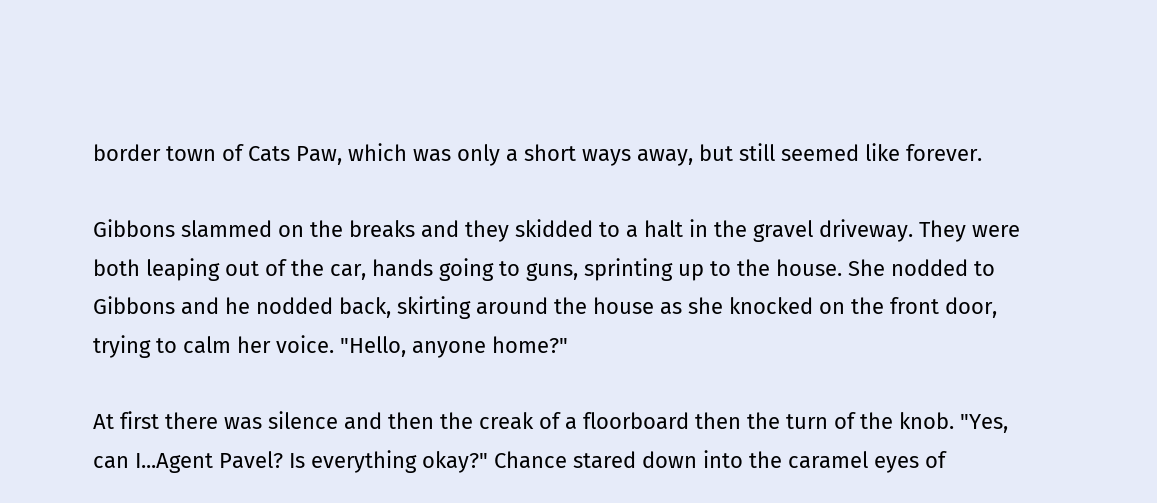border town of Cats Paw, which was only a short ways away, but still seemed like forever.

Gibbons slammed on the breaks and they skidded to a halt in the gravel driveway. They were both leaping out of the car, hands going to guns, sprinting up to the house. She nodded to Gibbons and he nodded back, skirting around the house as she knocked on the front door, trying to calm her voice. "Hello, anyone home?"

At first there was silence and then the creak of a floorboard then the turn of the knob. "Yes, can I...Agent Pavel? Is everything okay?" Chance stared down into the caramel eyes of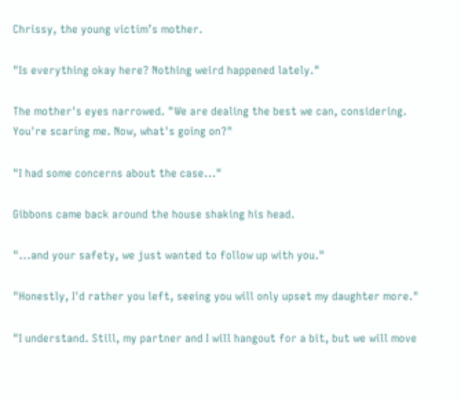Chrissy, the young victim’s mother.

"Is everything okay here? Nothing weird happened lately."

The mother's eyes narrowed. "We are dealing the best we can, considering. You're scaring me. Now, what's going on?"

"I had some concerns about the case..."

Gibbons came back around the house shaking his head.

"...and your safety, we just wanted to follow up with you."

"Honestly, I'd rather you left, seeing you will only upset my daughter more."

"I understand. Still, my partner and I will hangout for a bit, but we will move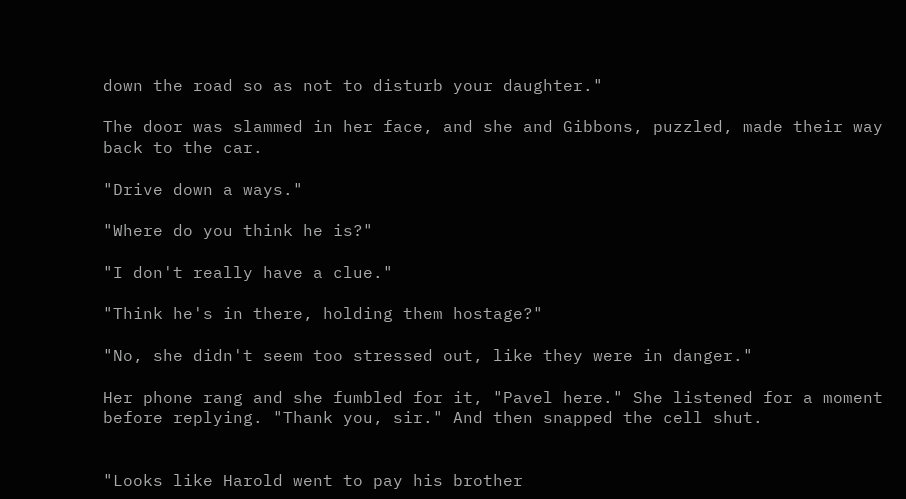down the road so as not to disturb your daughter."

The door was slammed in her face, and she and Gibbons, puzzled, made their way back to the car.

"Drive down a ways."

"Where do you think he is?"

"I don't really have a clue."

"Think he's in there, holding them hostage?"

"No, she didn't seem too stressed out, like they were in danger."

Her phone rang and she fumbled for it, "Pavel here." She listened for a moment before replying. "Thank you, sir." And then snapped the cell shut.


"Looks like Harold went to pay his brother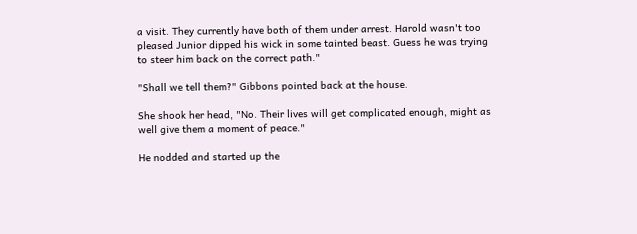a visit. They currently have both of them under arrest. Harold wasn't too pleased Junior dipped his wick in some tainted beast. Guess he was trying to steer him back on the correct path."

"Shall we tell them?" Gibbons pointed back at the house.

She shook her head, "No. Their lives will get complicated enough, might as well give them a moment of peace."

He nodded and started up the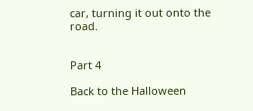car, turning it out onto the road.


Part 4

Back to the Halloween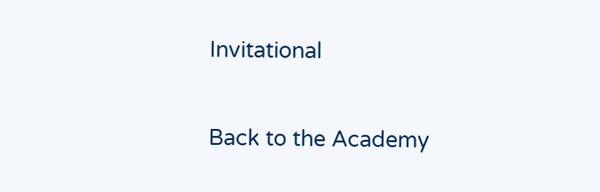Invitational

Back to the Academy